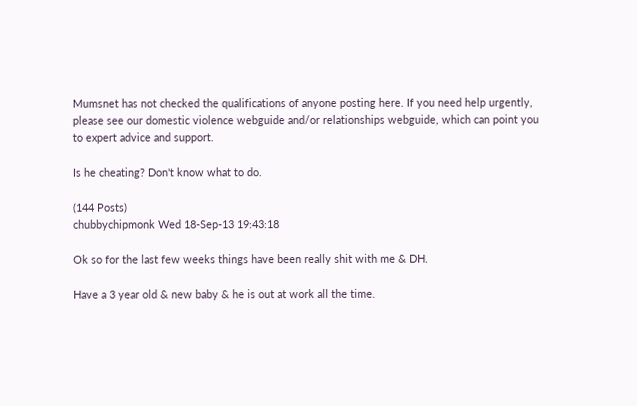Mumsnet has not checked the qualifications of anyone posting here. If you need help urgently, please see our domestic violence webguide and/or relationships webguide, which can point you to expert advice and support.

Is he cheating? Don't know what to do.

(144 Posts)
chubbychipmonk Wed 18-Sep-13 19:43:18

Ok so for the last few weeks things have been really shit with me & DH.

Have a 3 year old & new baby & he is out at work all the time.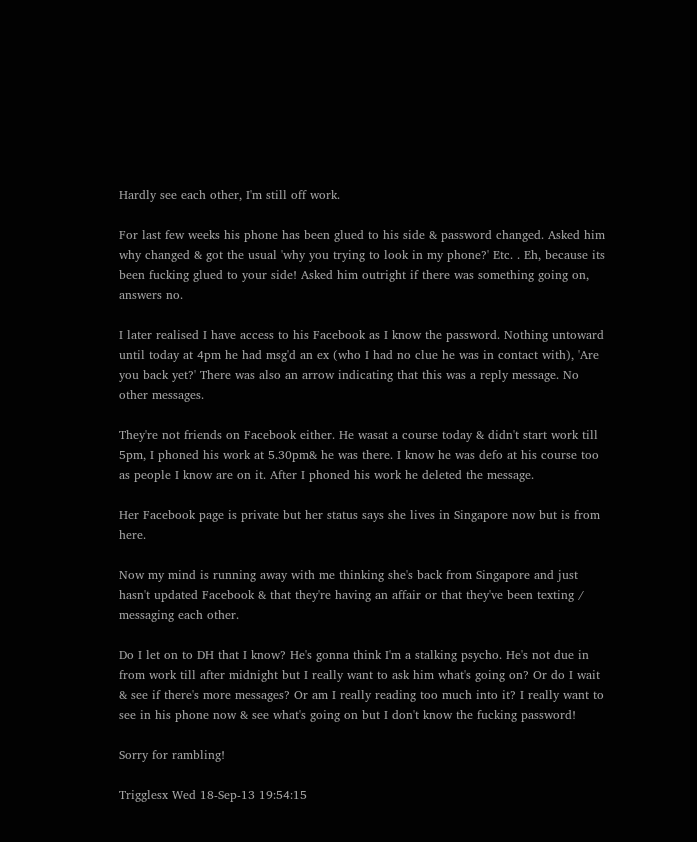Hardly see each other, I'm still off work.

For last few weeks his phone has been glued to his side & password changed. Asked him why changed & got the usual 'why you trying to look in my phone?' Etc. . Eh, because its been fucking glued to your side! Asked him outright if there was something going on, answers no.

I later realised I have access to his Facebook as I know the password. Nothing untoward until today at 4pm he had msg'd an ex (who I had no clue he was in contact with), 'Are you back yet?' There was also an arrow indicating that this was a reply message. No other messages.

They're not friends on Facebook either. He wasat a course today & didn't start work till 5pm, I phoned his work at 5.30pm& he was there. I know he was defo at his course too as people I know are on it. After I phoned his work he deleted the message.

Her Facebook page is private but her status says she lives in Singapore now but is from here.

Now my mind is running away with me thinking she's back from Singapore and just hasn't updated Facebook & that they're having an affair or that they've been texting / messaging each other.

Do I let on to DH that I know? He's gonna think I'm a stalking psycho. He's not due in from work till after midnight but I really want to ask him what's going on? Or do I wait & see if there's more messages? Or am I really reading too much into it? I really want to see in his phone now & see what's going on but I don't know the fucking password!

Sorry for rambling!

Trigglesx Wed 18-Sep-13 19:54:15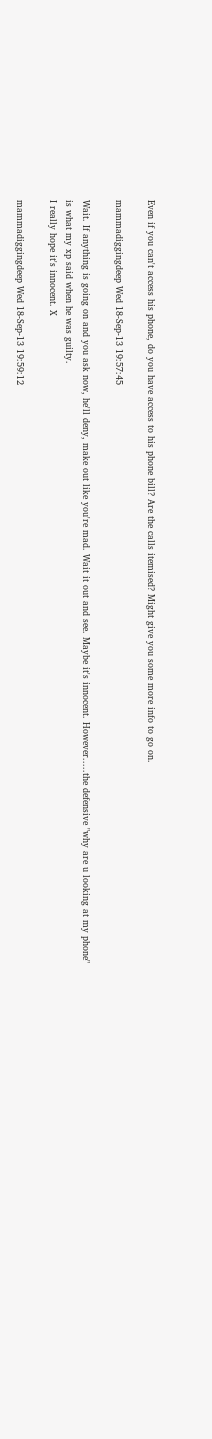Even if you can't access his phone, do you have access to his phone bill? Are the calls itemised? Might give you some more info to go on.

mammadiggingdeep Wed 18-Sep-13 19:57:45

Wait. If anything is going on and you ask now, he'll deny, make out like you're mad. Wait it out and see. Maybe it's innocent. However.....the defensive "why are u looking at my phone" is what my xp said when he was guilty.
I really hope it's innocent. X

mammadiggingdeep Wed 18-Sep-13 19:59:12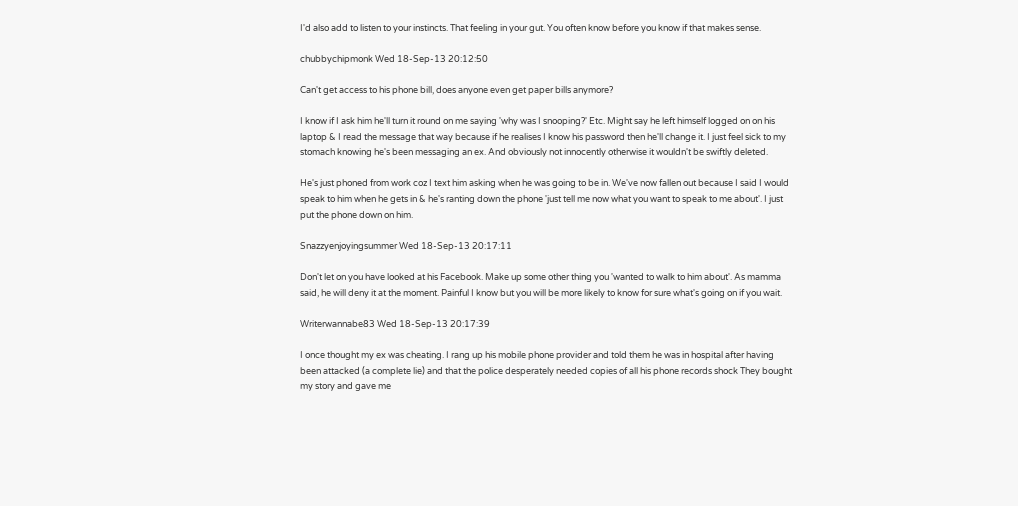I'd also add to listen to your instincts. That feeling in your gut. You often know before you know if that makes sense.

chubbychipmonk Wed 18-Sep-13 20:12:50

Can't get access to his phone bill, does anyone even get paper bills anymore?

I know if I ask him he'll turn it round on me saying 'why was I snooping?' Etc. Might say he left himself logged on on his laptop & I read the message that way because if he realises I know his password then he'll change it. I just feel sick to my stomach knowing he's been messaging an ex. And obviously not innocently otherwise it wouldn't be swiftly deleted.

He's just phoned from work coz I text him asking when he was going to be in. We've now fallen out because I said I would speak to him when he gets in & he's ranting down the phone 'just tell me now what you want to speak to me about'. I just put the phone down on him.

Snazzyenjoyingsummer Wed 18-Sep-13 20:17:11

Don't let on you have looked at his Facebook. Make up some other thing you 'wanted to walk to him about'. As mamma said, he will deny it at the moment. Painful I know but you will be more likely to know for sure what's going on if you wait.

Writerwannabe83 Wed 18-Sep-13 20:17:39

I once thought my ex was cheating. I rang up his mobile phone provider and told them he was in hospital after having been attacked (a complete lie) and that the police desperately needed copies of all his phone records shock They bought my story and gave me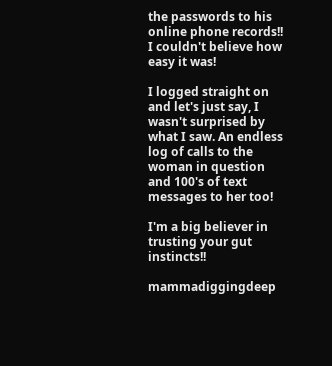the passwords to his online phone records!! I couldn't believe how easy it was!

I logged straight on and let's just say, I wasn't surprised by what I saw. An endless log of calls to the woman in question and 100's of text messages to her too!

I'm a big believer in trusting your gut instincts!!

mammadiggingdeep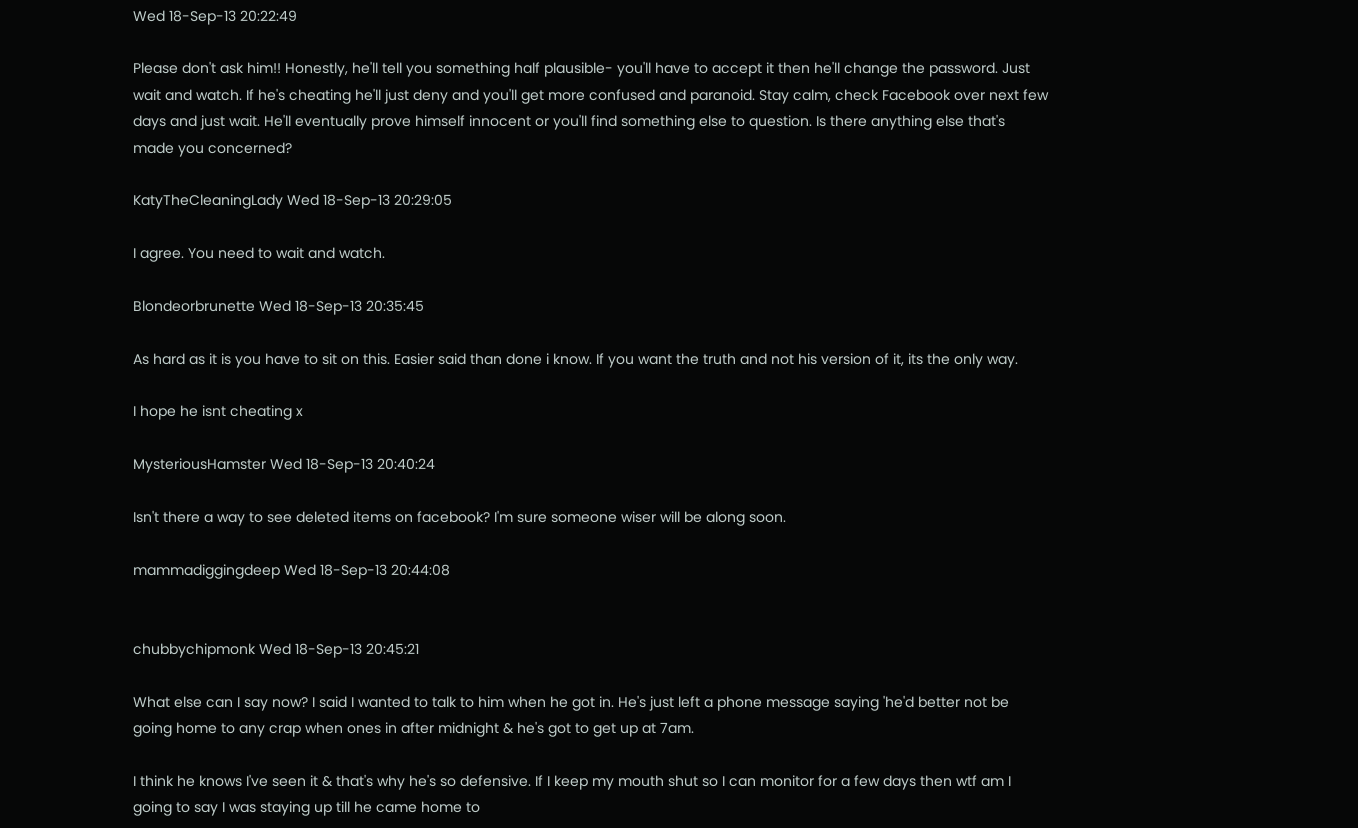Wed 18-Sep-13 20:22:49

Please don't ask him!! Honestly, he'll tell you something half plausible- you'll have to accept it then he'll change the password. Just wait and watch. If he's cheating he'll just deny and you'll get more confused and paranoid. Stay calm, check Facebook over next few days and just wait. He'll eventually prove himself innocent or you'll find something else to question. Is there anything else that's made you concerned?

KatyTheCleaningLady Wed 18-Sep-13 20:29:05

I agree. You need to wait and watch.

Blondeorbrunette Wed 18-Sep-13 20:35:45

As hard as it is you have to sit on this. Easier said than done i know. If you want the truth and not his version of it, its the only way.

I hope he isnt cheating x

MysteriousHamster Wed 18-Sep-13 20:40:24

Isn't there a way to see deleted items on facebook? I'm sure someone wiser will be along soon.

mammadiggingdeep Wed 18-Sep-13 20:44:08


chubbychipmonk Wed 18-Sep-13 20:45:21

What else can I say now? I said I wanted to talk to him when he got in. He's just left a phone message saying 'he'd better not be going home to any crap when ones in after midnight & he's got to get up at 7am.

I think he knows I've seen it & that's why he's so defensive. If I keep my mouth shut so I can monitor for a few days then wtf am I going to say I was staying up till he came home to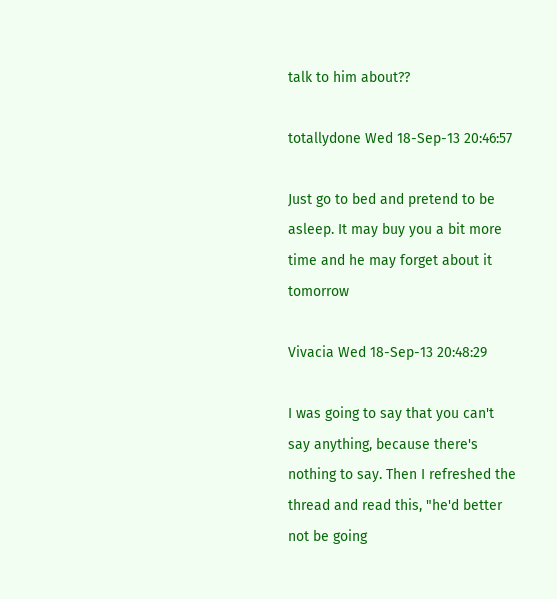talk to him about??

totallydone Wed 18-Sep-13 20:46:57

Just go to bed and pretend to be asleep. It may buy you a bit more time and he may forget about it tomorrow

Vivacia Wed 18-Sep-13 20:48:29

I was going to say that you can't say anything, because there's nothing to say. Then I refreshed the thread and read this, "he'd better not be going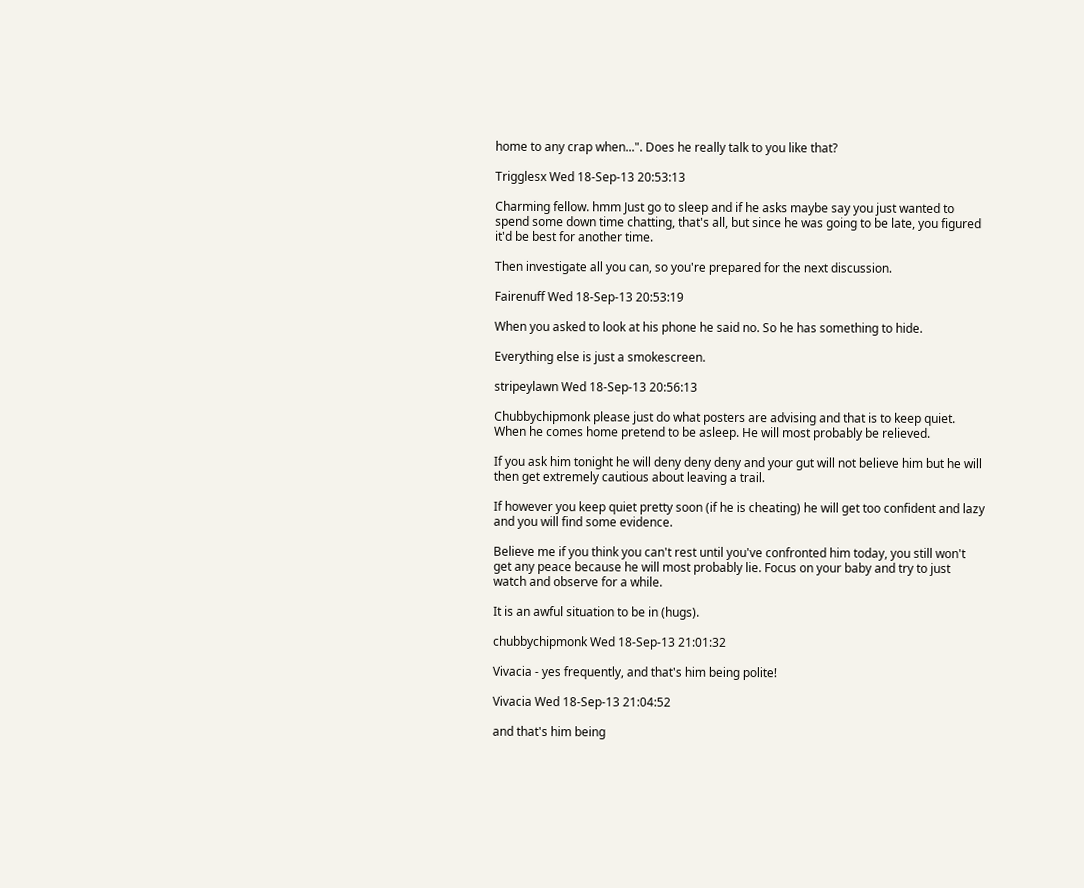home to any crap when...". Does he really talk to you like that?

Trigglesx Wed 18-Sep-13 20:53:13

Charming fellow. hmm Just go to sleep and if he asks maybe say you just wanted to spend some down time chatting, that's all, but since he was going to be late, you figured it'd be best for another time.

Then investigate all you can, so you're prepared for the next discussion.

Fairenuff Wed 18-Sep-13 20:53:19

When you asked to look at his phone he said no. So he has something to hide.

Everything else is just a smokescreen.

stripeylawn Wed 18-Sep-13 20:56:13

Chubbychipmonk please just do what posters are advising and that is to keep quiet. When he comes home pretend to be asleep. He will most probably be relieved.

If you ask him tonight he will deny deny deny and your gut will not believe him but he will then get extremely cautious about leaving a trail.

If however you keep quiet pretty soon (if he is cheating) he will get too confident and lazy and you will find some evidence.

Believe me if you think you can't rest until you've confronted him today, you still won't get any peace because he will most probably lie. Focus on your baby and try to just watch and observe for a while.

It is an awful situation to be in (hugs).

chubbychipmonk Wed 18-Sep-13 21:01:32

Vivacia - yes frequently, and that's him being polite!

Vivacia Wed 18-Sep-13 21:04:52

and that's him being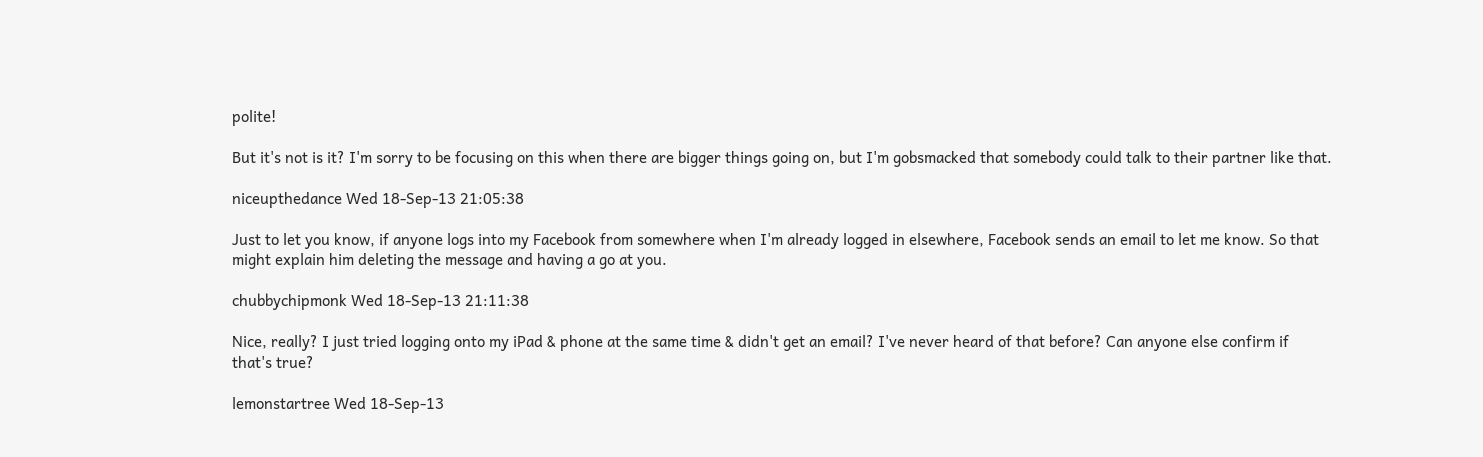polite!

But it's not is it? I'm sorry to be focusing on this when there are bigger things going on, but I'm gobsmacked that somebody could talk to their partner like that.

niceupthedance Wed 18-Sep-13 21:05:38

Just to let you know, if anyone logs into my Facebook from somewhere when I'm already logged in elsewhere, Facebook sends an email to let me know. So that might explain him deleting the message and having a go at you.

chubbychipmonk Wed 18-Sep-13 21:11:38

Nice, really? I just tried logging onto my iPad & phone at the same time & didn't get an email? I've never heard of that before? Can anyone else confirm if that's true?

lemonstartree Wed 18-Sep-13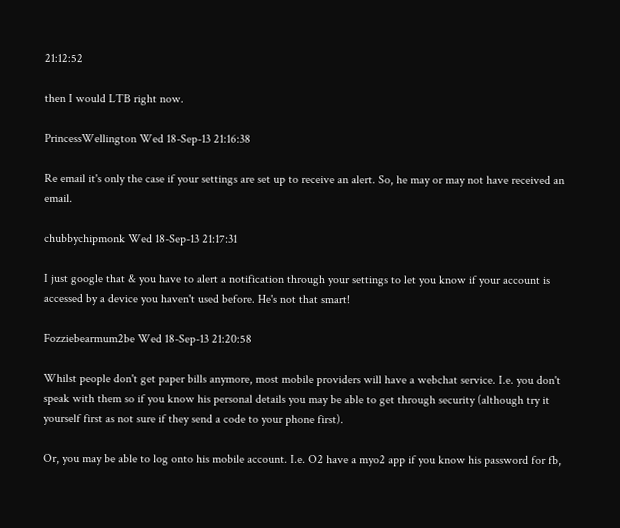21:12:52

then I would LTB right now.

PrincessWellington Wed 18-Sep-13 21:16:38

Re email it's only the case if your settings are set up to receive an alert. So, he may or may not have received an email.

chubbychipmonk Wed 18-Sep-13 21:17:31

I just google that & you have to alert a notification through your settings to let you know if your account is accessed by a device you haven't used before. He's not that smart!

Fozziebearmum2be Wed 18-Sep-13 21:20:58

Whilst people don't get paper bills anymore, most mobile providers will have a webchat service. I.e. you don't speak with them so if you know his personal details you may be able to get through security (although try it yourself first as not sure if they send a code to your phone first).

Or, you may be able to log onto his mobile account. I.e. O2 have a myo2 app if you know his password for fb,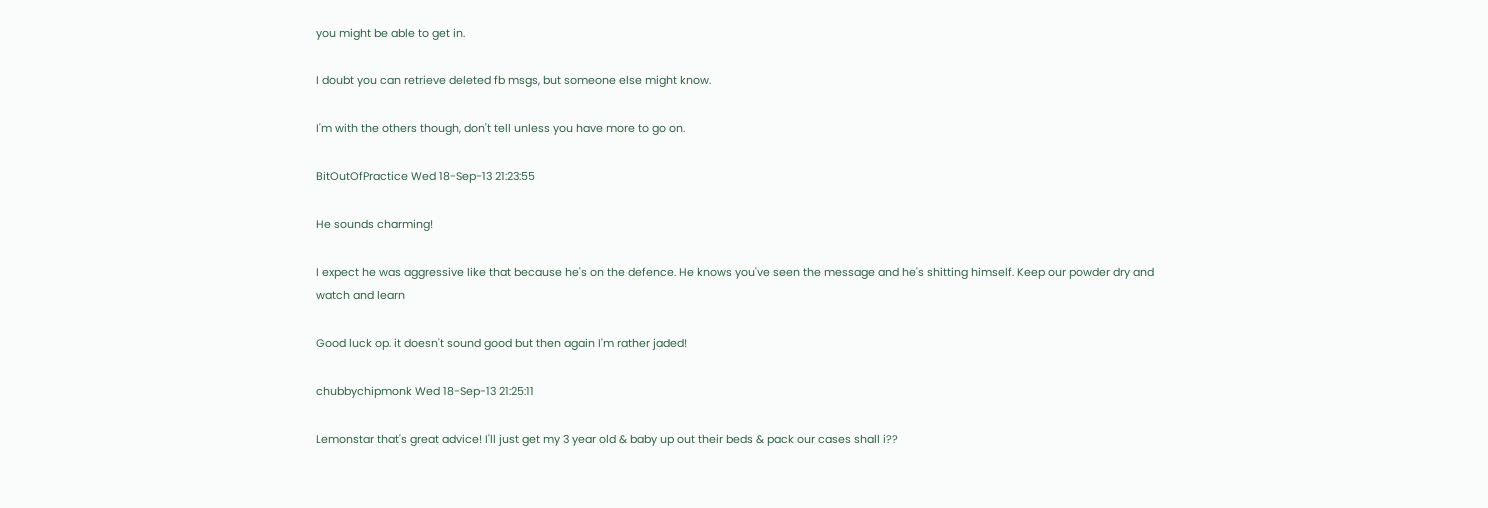you might be able to get in.

I doubt you can retrieve deleted fb msgs, but someone else might know.

I'm with the others though, don't tell unless you have more to go on.

BitOutOfPractice Wed 18-Sep-13 21:23:55

He sounds charming!

I expect he was aggressive like that because he's on the defence. He knows you've seen the message and he's shitting himself. Keep our powder dry and watch and learn

Good luck op. it doesn't sound good but then again I'm rather jaded!

chubbychipmonk Wed 18-Sep-13 21:25:11

Lemonstar that's great advice! I'll just get my 3 year old & baby up out their beds & pack our cases shall i??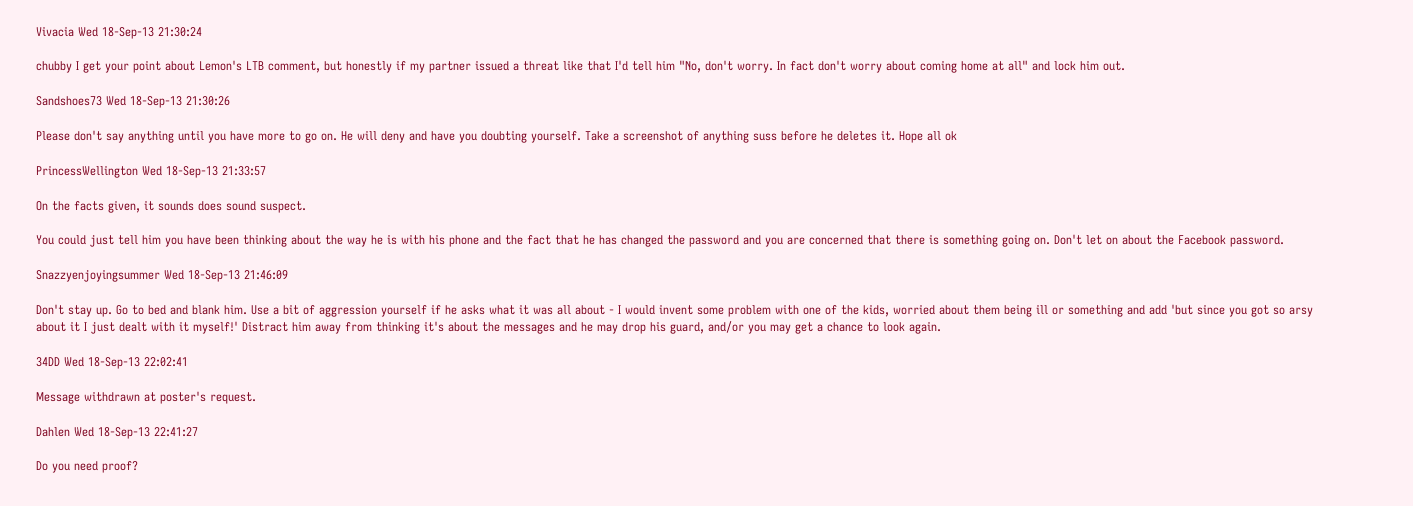Vivacia Wed 18-Sep-13 21:30:24

chubby I get your point about Lemon's LTB comment, but honestly if my partner issued a threat like that I'd tell him "No, don't worry. In fact don't worry about coming home at all" and lock him out.

Sandshoes73 Wed 18-Sep-13 21:30:26

Please don't say anything until you have more to go on. He will deny and have you doubting yourself. Take a screenshot of anything suss before he deletes it. Hope all ok

PrincessWellington Wed 18-Sep-13 21:33:57

On the facts given, it sounds does sound suspect.

You could just tell him you have been thinking about the way he is with his phone and the fact that he has changed the password and you are concerned that there is something going on. Don't let on about the Facebook password.

Snazzyenjoyingsummer Wed 18-Sep-13 21:46:09

Don't stay up. Go to bed and blank him. Use a bit of aggression yourself if he asks what it was all about - I would invent some problem with one of the kids, worried about them being ill or something and add 'but since you got so arsy about it I just dealt with it myself!' Distract him away from thinking it's about the messages and he may drop his guard, and/or you may get a chance to look again.

34DD Wed 18-Sep-13 22:02:41

Message withdrawn at poster's request.

Dahlen Wed 18-Sep-13 22:41:27

Do you need proof?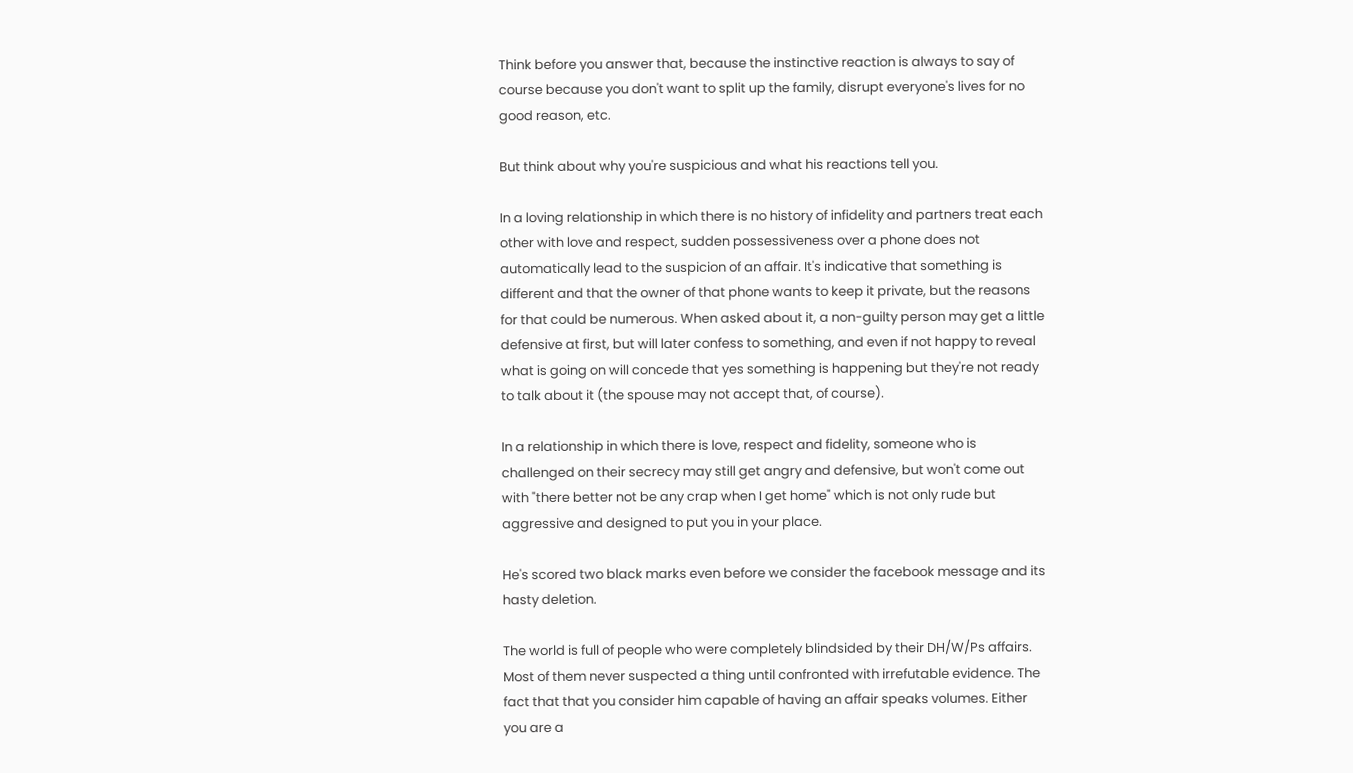Think before you answer that, because the instinctive reaction is always to say of course because you don't want to split up the family, disrupt everyone's lives for no good reason, etc.

But think about why you're suspicious and what his reactions tell you.

In a loving relationship in which there is no history of infidelity and partners treat each other with love and respect, sudden possessiveness over a phone does not automatically lead to the suspicion of an affair. It's indicative that something is different and that the owner of that phone wants to keep it private, but the reasons for that could be numerous. When asked about it, a non-guilty person may get a little defensive at first, but will later confess to something, and even if not happy to reveal what is going on will concede that yes something is happening but they're not ready to talk about it (the spouse may not accept that, of course).

In a relationship in which there is love, respect and fidelity, someone who is challenged on their secrecy may still get angry and defensive, but won't come out with "there better not be any crap when I get home" which is not only rude but aggressive and designed to put you in your place.

He's scored two black marks even before we consider the facebook message and its hasty deletion.

The world is full of people who were completely blindsided by their DH/W/Ps affairs. Most of them never suspected a thing until confronted with irrefutable evidence. The fact that that you consider him capable of having an affair speaks volumes. Either you are a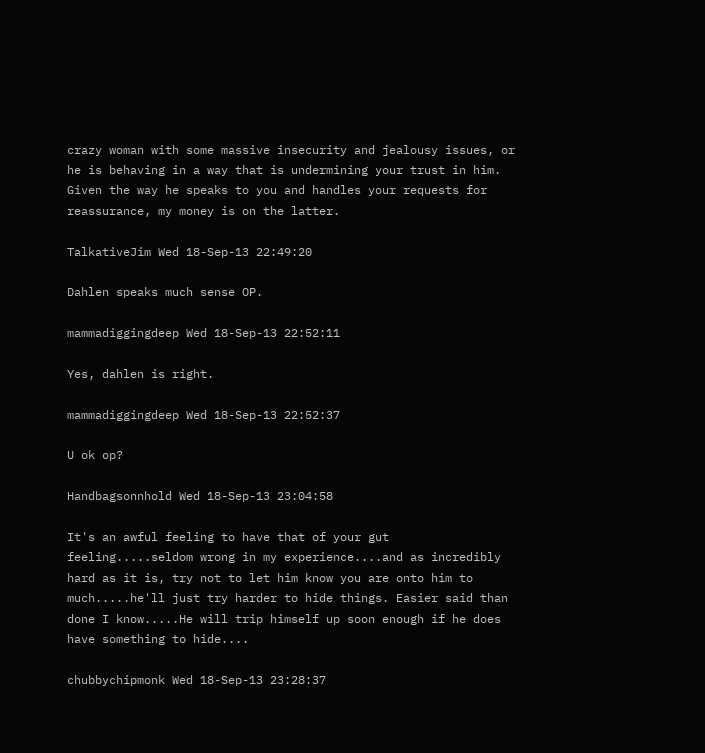crazy woman with some massive insecurity and jealousy issues, or he is behaving in a way that is undermining your trust in him. Given the way he speaks to you and handles your requests for reassurance, my money is on the latter.

TalkativeJim Wed 18-Sep-13 22:49:20

Dahlen speaks much sense OP.

mammadiggingdeep Wed 18-Sep-13 22:52:11

Yes, dahlen is right.

mammadiggingdeep Wed 18-Sep-13 22:52:37

U ok op?

Handbagsonnhold Wed 18-Sep-13 23:04:58

It's an awful feeling to have that of your gut feeling.....seldom wrong in my experience....and as incredibly hard as it is, try not to let him know you are onto him to much.....he'll just try harder to hide things. Easier said than done I know.....He will trip himself up soon enough if he does have something to hide....

chubbychipmonk Wed 18-Sep-13 23:28:37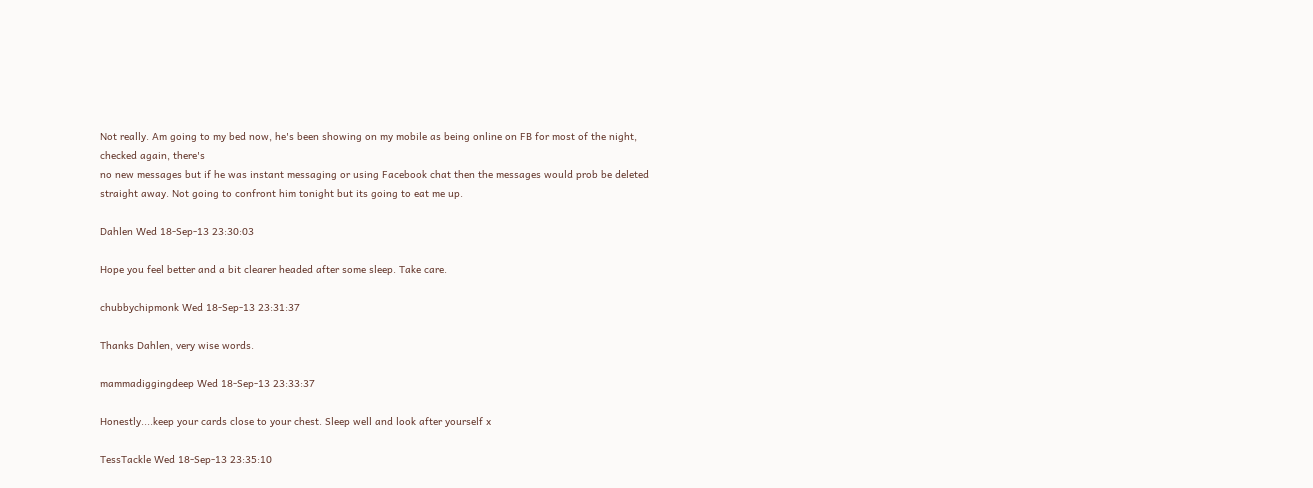Not really. Am going to my bed now, he's been showing on my mobile as being online on FB for most of the night, checked again, there's
no new messages but if he was instant messaging or using Facebook chat then the messages would prob be deleted straight away. Not going to confront him tonight but its going to eat me up.

Dahlen Wed 18-Sep-13 23:30:03

Hope you feel better and a bit clearer headed after some sleep. Take care.

chubbychipmonk Wed 18-Sep-13 23:31:37

Thanks Dahlen, very wise words.

mammadiggingdeep Wed 18-Sep-13 23:33:37

Honestly....keep your cards close to your chest. Sleep well and look after yourself x

TessTackle Wed 18-Sep-13 23:35:10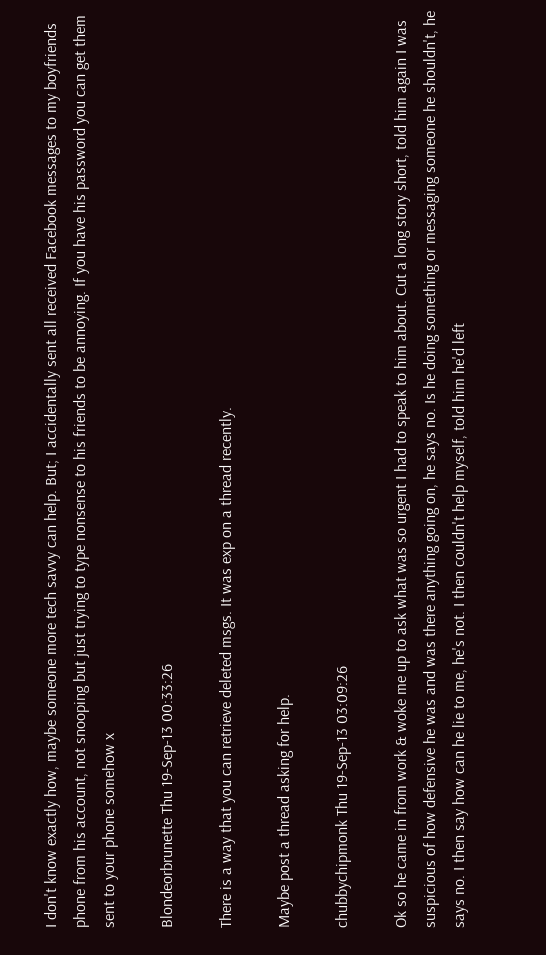I don't know exactly how, maybe someone more tech savvy can help. But; I accidentally sent all received Facebook messages to my boyfriends phone from his account, not snooping but just trying to type nonsense to his friends to be annoying. If you have his password you can get them sent to your phone somehow x

Blondeorbrunette Thu 19-Sep-13 00:33:26

There is a way that you can retrieve deleted msgs. It was exp on a thread recently.

Maybe post a thread asking for help.

chubbychipmonk Thu 19-Sep-13 03:09:26

Ok so he came in from work & woke me up to ask what was so urgent I had to speak to him about. Cut a long story short, told him again I was suspicious of how defensive he was and was there anything going on, he says no. Is he doing something or messaging someone he shouldn't, he says no. I then say how can he lie to me, he's not. I then couldn't help myself, told him he'd left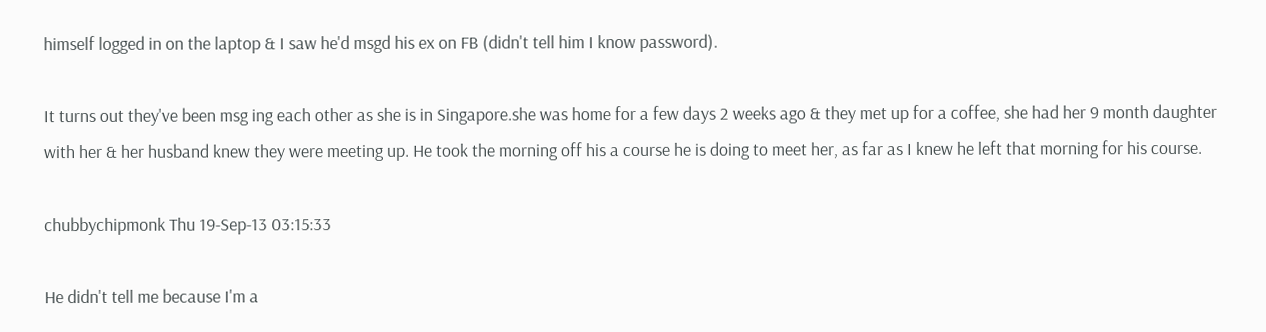himself logged in on the laptop & I saw he'd msgd his ex on FB (didn't tell him I know password).

It turns out they've been msg ing each other as she is in Singapore.she was home for a few days 2 weeks ago & they met up for a coffee, she had her 9 month daughter with her & her husband knew they were meeting up. He took the morning off his a course he is doing to meet her, as far as I knew he left that morning for his course.

chubbychipmonk Thu 19-Sep-13 03:15:33

He didn't tell me because I'm a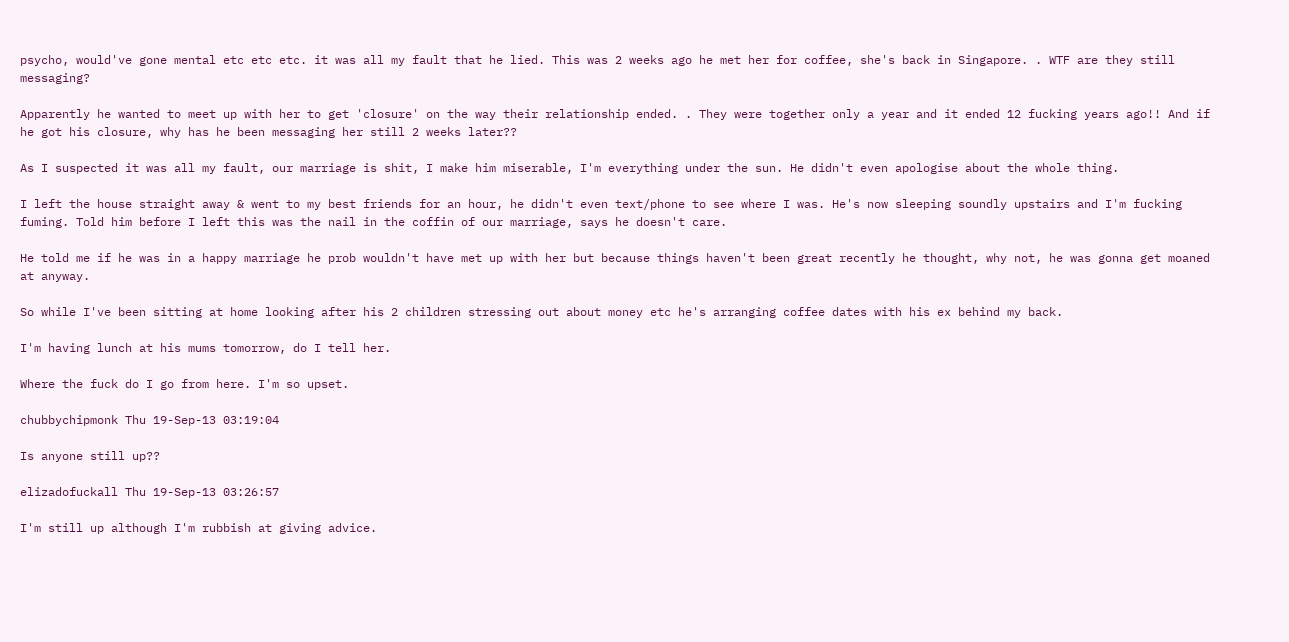psycho, would've gone mental etc etc etc. it was all my fault that he lied. This was 2 weeks ago he met her for coffee, she's back in Singapore. . WTF are they still messaging?

Apparently he wanted to meet up with her to get 'closure' on the way their relationship ended. . They were together only a year and it ended 12 fucking years ago!! And if he got his closure, why has he been messaging her still 2 weeks later??

As I suspected it was all my fault, our marriage is shit, I make him miserable, I'm everything under the sun. He didn't even apologise about the whole thing.

I left the house straight away & went to my best friends for an hour, he didn't even text/phone to see where I was. He's now sleeping soundly upstairs and I'm fucking fuming. Told him before I left this was the nail in the coffin of our marriage, says he doesn't care.

He told me if he was in a happy marriage he prob wouldn't have met up with her but because things haven't been great recently he thought, why not, he was gonna get moaned at anyway.

So while I've been sitting at home looking after his 2 children stressing out about money etc he's arranging coffee dates with his ex behind my back.

I'm having lunch at his mums tomorrow, do I tell her.

Where the fuck do I go from here. I'm so upset.

chubbychipmonk Thu 19-Sep-13 03:19:04

Is anyone still up??

elizadofuckall Thu 19-Sep-13 03:26:57

I'm still up although I'm rubbish at giving advice.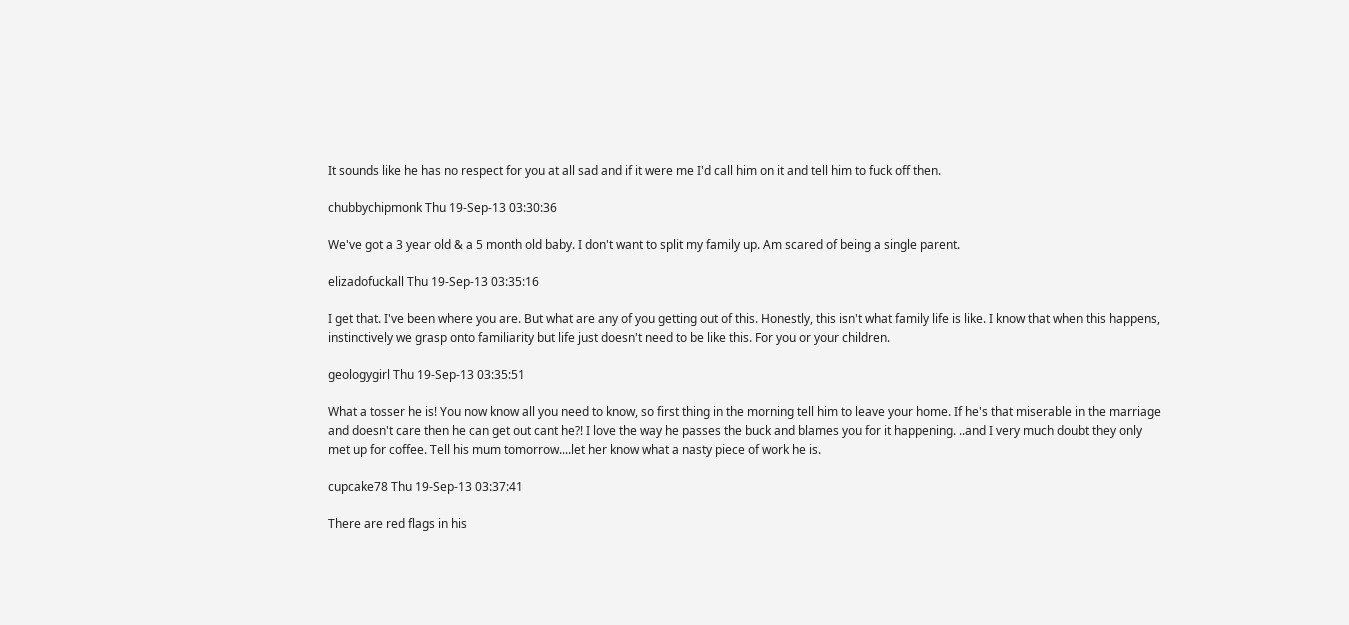It sounds like he has no respect for you at all sad and if it were me I'd call him on it and tell him to fuck off then.

chubbychipmonk Thu 19-Sep-13 03:30:36

We've got a 3 year old & a 5 month old baby. I don't want to split my family up. Am scared of being a single parent.

elizadofuckall Thu 19-Sep-13 03:35:16

I get that. I've been where you are. But what are any of you getting out of this. Honestly, this isn't what family life is like. I know that when this happens, instinctively we grasp onto familiarity but life just doesn't need to be like this. For you or your children.

geologygirl Thu 19-Sep-13 03:35:51

What a tosser he is! You now know all you need to know, so first thing in the morning tell him to leave your home. If he's that miserable in the marriage and doesn't care then he can get out cant he?! I love the way he passes the buck and blames you for it happening. ..and I very much doubt they only met up for coffee. Tell his mum tomorrow....let her know what a nasty piece of work he is.

cupcake78 Thu 19-Sep-13 03:37:41

There are red flags in his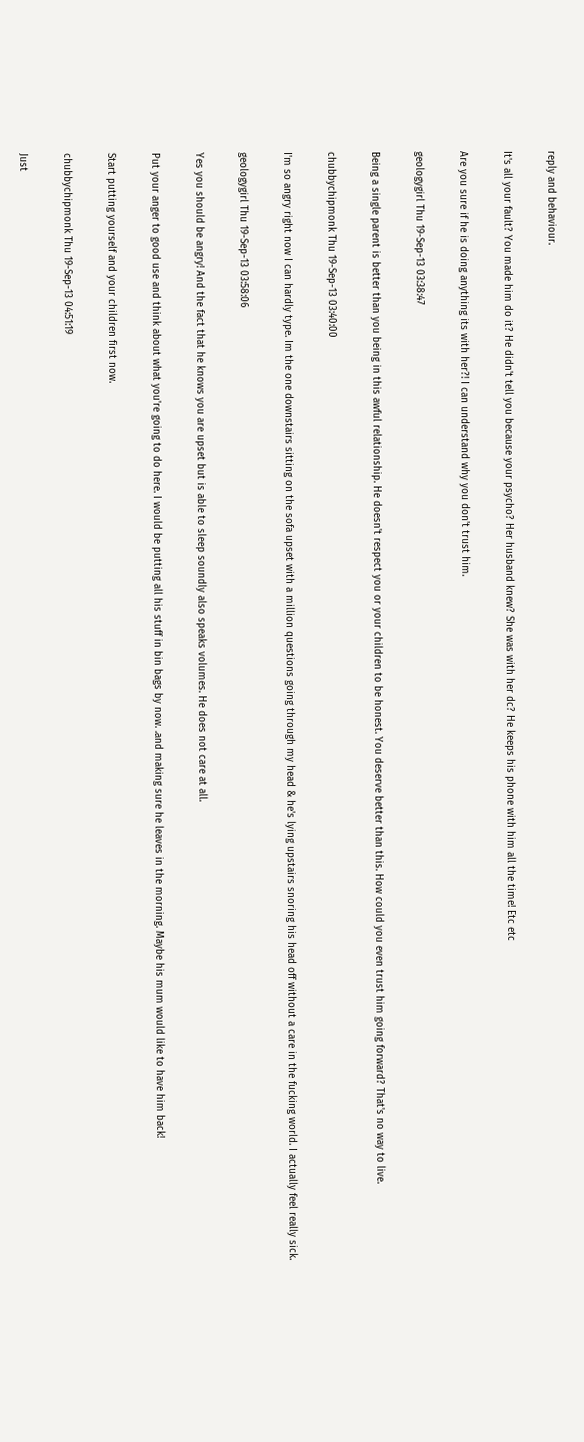reply and behaviour.

It's all your fault? You made him do it? He didn't tell you because your psycho? Her husband knew? She was with her dc? He keeps his phone with him all the time! Etc etc

Are you sure if he is doing anything its with her?! I can understand why you don't trust him.

geologygirl Thu 19-Sep-13 03:38:47

Being a single parent is better than you being in this awful relationship. He doesn't respect you or your children to be honest. You deserve better than this. How could you even trust him going forward? That's no way to live.

chubbychipmonk Thu 19-Sep-13 03:40:00

I'm so angry right now I can hardly type. Im the one downstairs sitting on the sofa upset with a million questions going through my head & he's lying upstairs snoring his head off without a care in the fucking world. I actually feel really sick.

geologygirl Thu 19-Sep-13 03:58:06

Yes you should be angry! And the fact that he knows you are upset but is able to sleep soundly also speaks volumes. He does not care at all.

Put your anger to good use and think about what you're going to do here. I would be putting all his stuff in bin bags by now. .and making sure he leaves in the morning. Maybe his mum would like to have him back!

Start putting yourself and your children first now.

chubbychipmonk Thu 19-Sep-13 04:51:19

Just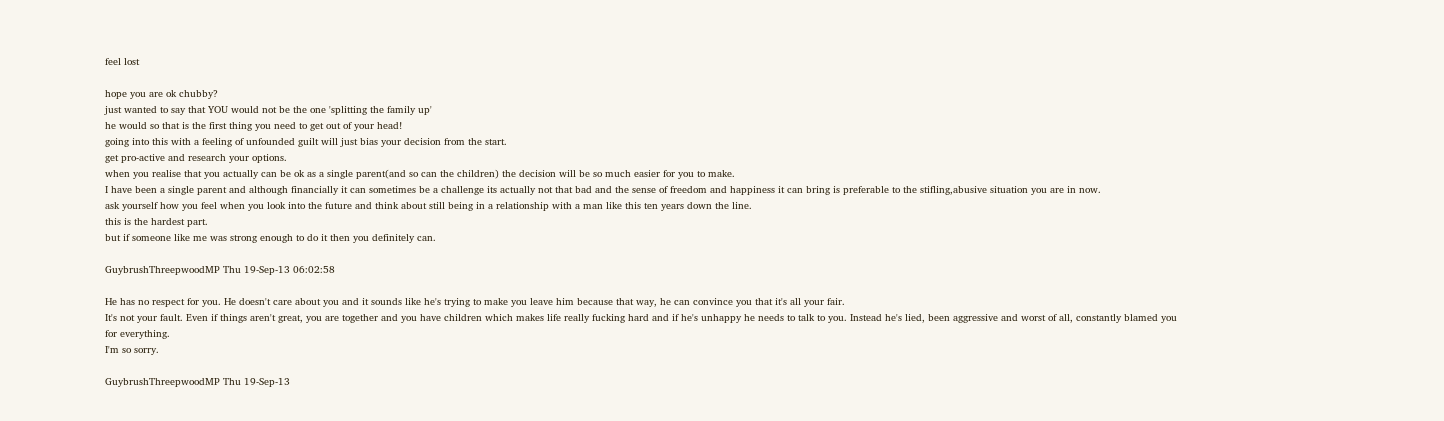feel lost

hope you are ok chubby?
just wanted to say that YOU would not be the one 'splitting the family up'
he would so that is the first thing you need to get out of your head!
going into this with a feeling of unfounded guilt will just bias your decision from the start.
get pro-active and research your options.
when you realise that you actually can be ok as a single parent(and so can the children) the decision will be so much easier for you to make.
I have been a single parent and although financially it can sometimes be a challenge its actually not that bad and the sense of freedom and happiness it can bring is preferable to the stifling,abusive situation you are in now.
ask yourself how you feel when you look into the future and think about still being in a relationship with a man like this ten years down the line.
this is the hardest part.
but if someone like me was strong enough to do it then you definitely can.

GuybrushThreepwoodMP Thu 19-Sep-13 06:02:58

He has no respect for you. He doesn't care about you and it sounds like he's trying to make you leave him because that way, he can convince you that it's all your fair.
It's not your fault. Even if things aren't great, you are together and you have children which makes life really fucking hard and if he's unhappy he needs to talk to you. Instead he's lied, been aggressive and worst of all, constantly blamed you for everything.
I'm so sorry.

GuybrushThreepwoodMP Thu 19-Sep-13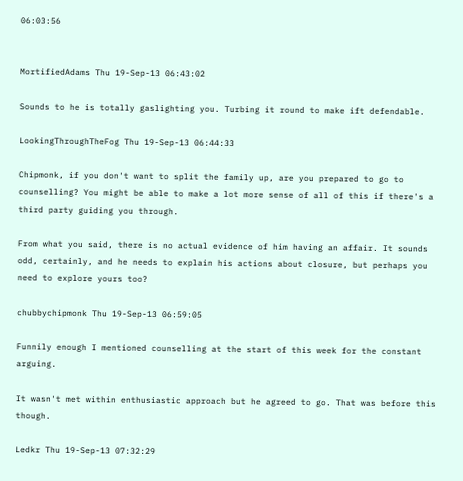06:03:56


MortifiedAdams Thu 19-Sep-13 06:43:02

Sounds to he is totally gaslighting you. Turbing it round to make ift defendable.

LookingThroughTheFog Thu 19-Sep-13 06:44:33

Chipmonk, if you don't want to split the family up, are you prepared to go to counselling? You might be able to make a lot more sense of all of this if there's a third party guiding you through.

From what you said, there is no actual evidence of him having an affair. It sounds odd, certainly, and he needs to explain his actions about closure, but perhaps you need to explore yours too?

chubbychipmonk Thu 19-Sep-13 06:59:05

Funnily enough I mentioned counselling at the start of this week for the constant arguing.

It wasn't met within enthusiastic approach but he agreed to go. That was before this though.

Ledkr Thu 19-Sep-13 07:32:29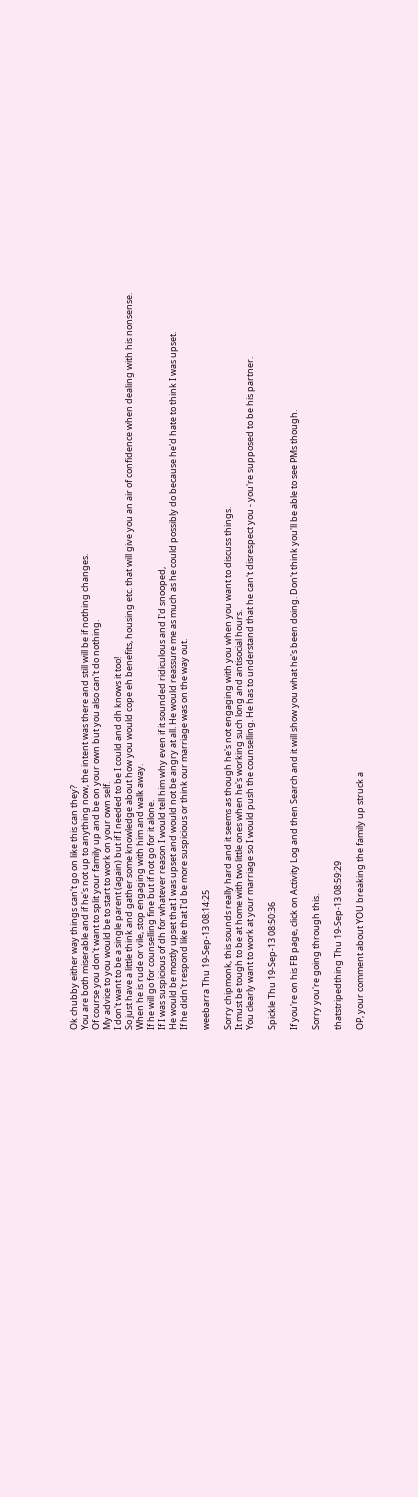Ok chubby either way things can't go on like this can they?
You are both miserable and if he's not up to anything now, the intent was there and still will be if nothing changes.
Of course you don't want to split your family up and be on your own but you also can't do nothing.
My advice to you would be to start to work on your own self.
I don't want to be a single parent (again) but if I needed to be I could and dh knows it too!
So just have a little think and gather some knowledge about how you would cope eh benefits, housing etc. that will give you an air of confidence when dealing with his nonsense.
When he is rude or vile, stop engaging with him and walk away.
If he will go for counselling fine but if not go for it alone.
If I was suspicious of dh for whatever reason I would tell him why even if it sounded ridiculous and I'd snooped,
He would be mostly upset that I was upset and would not be angry at all. He would reassure me as much as he could possibly do because he'd hate to think I was upset.
If he didn't respond like that I'd be more suspicious or think our marriage was on the way out.

weebarra Thu 19-Sep-13 08:14:25

Sorry chipmonk, this sounds really hard and it seems as though he's not engaging with you when you want to discuss things.
It must be tough to be at home with two little ones when he's working such long and antisocial hours.
You clearly want to work at your marriage so I would push the counselling. He has to understand that he can't disrespect you - you're supposed to be his partner.

Spickle Thu 19-Sep-13 08:50:36

If you're on his FB page, click on Activity Log and then Search and it will show you what he's been doing. Don't think you'll be able to see PMs though.

Sorry you're going through this.

thatstripedthing Thu 19-Sep-13 08:59:29

OP, your comment about YOU breaking the family up struck a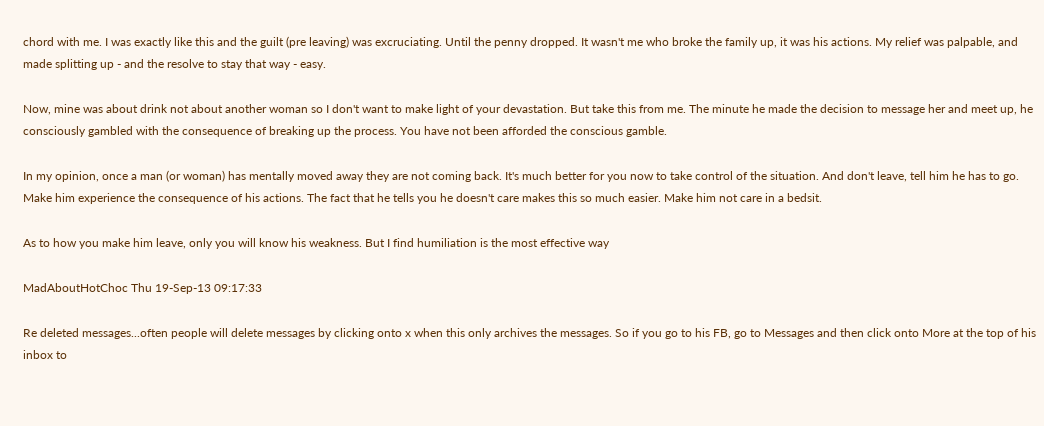chord with me. I was exactly like this and the guilt (pre leaving) was excruciating. Until the penny dropped. It wasn't me who broke the family up, it was his actions. My relief was palpable, and made splitting up - and the resolve to stay that way - easy.

Now, mine was about drink not about another woman so I don't want to make light of your devastation. But take this from me. The minute he made the decision to message her and meet up, he consciously gambled with the consequence of breaking up the process. You have not been afforded the conscious gamble.

In my opinion, once a man (or woman) has mentally moved away they are not coming back. It's much better for you now to take control of the situation. And don't leave, tell him he has to go. Make him experience the consequence of his actions. The fact that he tells you he doesn't care makes this so much easier. Make him not care in a bedsit.

As to how you make him leave, only you will know his weakness. But I find humiliation is the most effective way

MadAboutHotChoc Thu 19-Sep-13 09:17:33

Re deleted messages...often people will delete messages by clicking onto x when this only archives the messages. So if you go to his FB, go to Messages and then click onto More at the top of his inbox to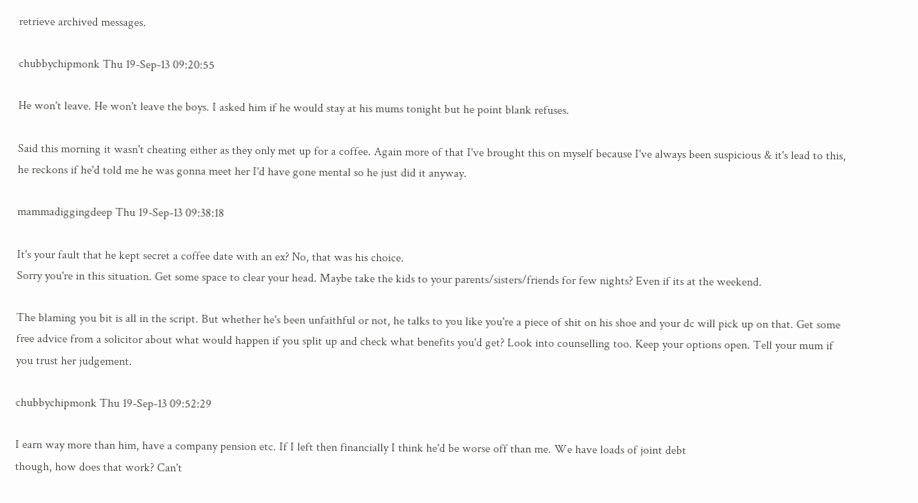retrieve archived messages.

chubbychipmonk Thu 19-Sep-13 09:20:55

He won't leave. He won't leave the boys. I asked him if he would stay at his mums tonight but he point blank refuses.

Said this morning it wasn't cheating either as they only met up for a coffee. Again more of that I've brought this on myself because I've always been suspicious & it's lead to this, he reckons if he'd told me he was gonna meet her I'd have gone mental so he just did it anyway.

mammadiggingdeep Thu 19-Sep-13 09:38:18

It's your fault that he kept secret a coffee date with an ex? No, that was his choice.
Sorry you're in this situation. Get some space to clear your head. Maybe take the kids to your parents/sisters/friends for few nights? Even if its at the weekend.

The blaming you bit is all in the script. But whether he's been unfaithful or not, he talks to you like you're a piece of shit on his shoe and your dc will pick up on that. Get some free advice from a solicitor about what would happen if you split up and check what benefits you'd get? Look into counselling too. Keep your options open. Tell your mum if you trust her judgement.

chubbychipmonk Thu 19-Sep-13 09:52:29

I earn way more than him, have a company pension etc. If I left then financially I think he'd be worse off than me. We have loads of joint debt
though, how does that work? Can't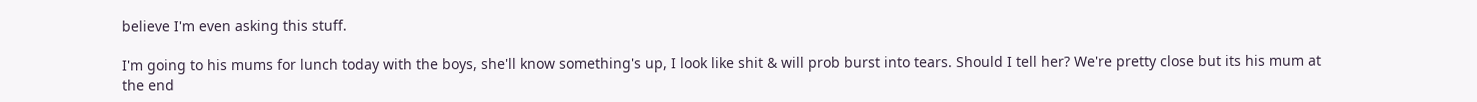believe I'm even asking this stuff.

I'm going to his mums for lunch today with the boys, she'll know something's up, I look like shit & will prob burst into tears. Should I tell her? We're pretty close but its his mum at the end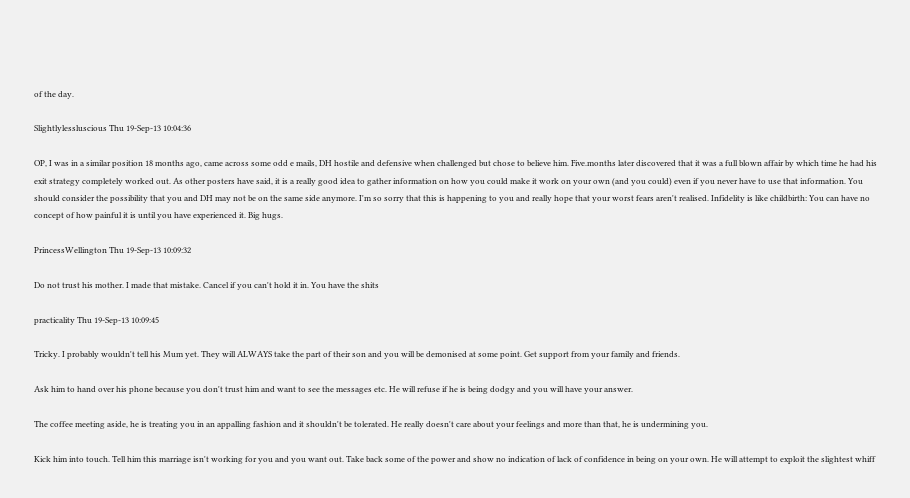of the day.

Slightlylessluscious Thu 19-Sep-13 10:04:36

OP, I was in a similar position 18 months ago, came across some odd e mails, DH hostile and defensive when challenged but chose to believe him. Five.months later discovered that it was a full blown affair by which time he had his exit strategy completely worked out. As other posters have said, it is a really good idea to gather information on how you could make it work on your own (and you could) even if you never have to use that information. You should consider the possibility that you and DH may not be on the same side anymore. I'm so sorry that this is happening to you and really hope that your worst fears aren't realised. Infidelity is like childbirth: You can have no concept of how painful it is until you have experienced it. Big hugs.

PrincessWellington Thu 19-Sep-13 10:09:32

Do not trust his mother. I made that mistake. Cancel if you can't hold it in. You have the shits

practicality Thu 19-Sep-13 10:09:45

Tricky. I probably wouldn't tell his Mum yet. They will ALWAYS take the part of their son and you will be demonised at some point. Get support from your family and friends.

Ask him to hand over his phone because you don't trust him and want to see the messages etc. He will refuse if he is being dodgy and you will have your answer.

The coffee meeting aside, he is treating you in an appalling fashion and it shouldn't be tolerated. He really doesn't care about your feelings and more than that, he is undermining you.

Kick him into touch. Tell him this marriage isn't working for you and you want out. Take back some of the power and show no indication of lack of confidence in being on your own. He will attempt to exploit the slightest whiff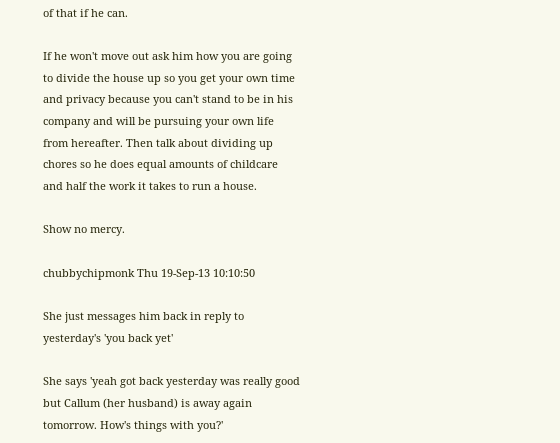of that if he can.

If he won't move out ask him how you are going to divide the house up so you get your own time and privacy because you can't stand to be in his company and will be pursuing your own life from hereafter. Then talk about dividing up chores so he does equal amounts of childcare and half the work it takes to run a house.

Show no mercy.

chubbychipmonk Thu 19-Sep-13 10:10:50

She just messages him back in reply to yesterday's 'you back yet'

She says 'yeah got back yesterday was really good but Callum (her husband) is away again tomorrow. How's things with you?'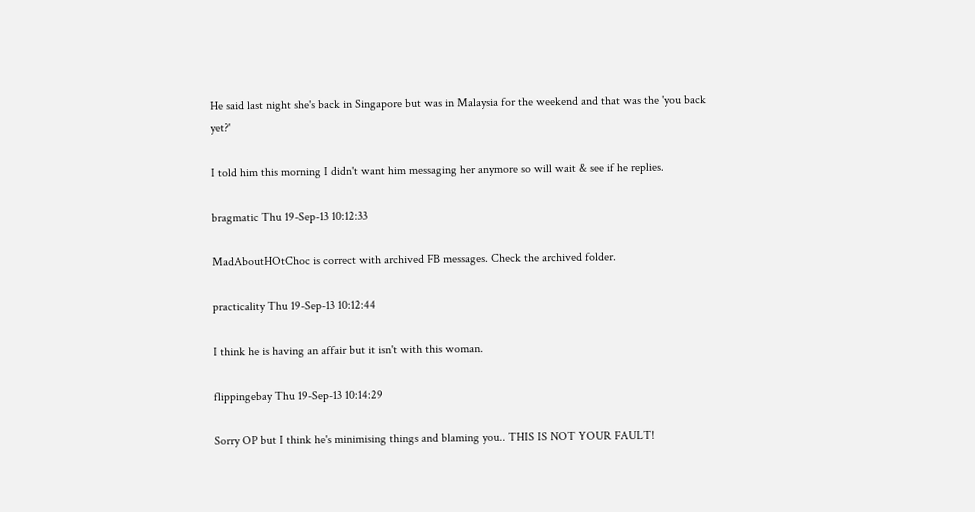He said last night she's back in Singapore but was in Malaysia for the weekend and that was the 'you back yet?'

I told him this morning I didn't want him messaging her anymore so will wait & see if he replies.

bragmatic Thu 19-Sep-13 10:12:33

MadAboutHOtChoc is correct with archived FB messages. Check the archived folder.

practicality Thu 19-Sep-13 10:12:44

I think he is having an affair but it isn't with this woman.

flippingebay Thu 19-Sep-13 10:14:29

Sorry OP but I think he's minimising things and blaming you.. THIS IS NOT YOUR FAULT!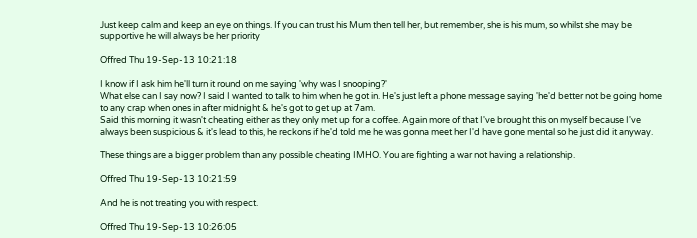Just keep calm and keep an eye on things. If you can trust his Mum then tell her, but remember, she is his mum, so whilst she may be supportive he will always be her priority

Offred Thu 19-Sep-13 10:21:18

I know if I ask him he'll turn it round on me saying 'why was I snooping?'
What else can I say now? I said I wanted to talk to him when he got in. He's just left a phone message saying 'he'd better not be going home to any crap when ones in after midnight & he's got to get up at 7am.
Said this morning it wasn't cheating either as they only met up for a coffee. Again more of that I've brought this on myself because I've always been suspicious & it's lead to this, he reckons if he'd told me he was gonna meet her I'd have gone mental so he just did it anyway.

These things are a bigger problem than any possible cheating IMHO. You are fighting a war not having a relationship.

Offred Thu 19-Sep-13 10:21:59

And he is not treating you with respect.

Offred Thu 19-Sep-13 10:26:05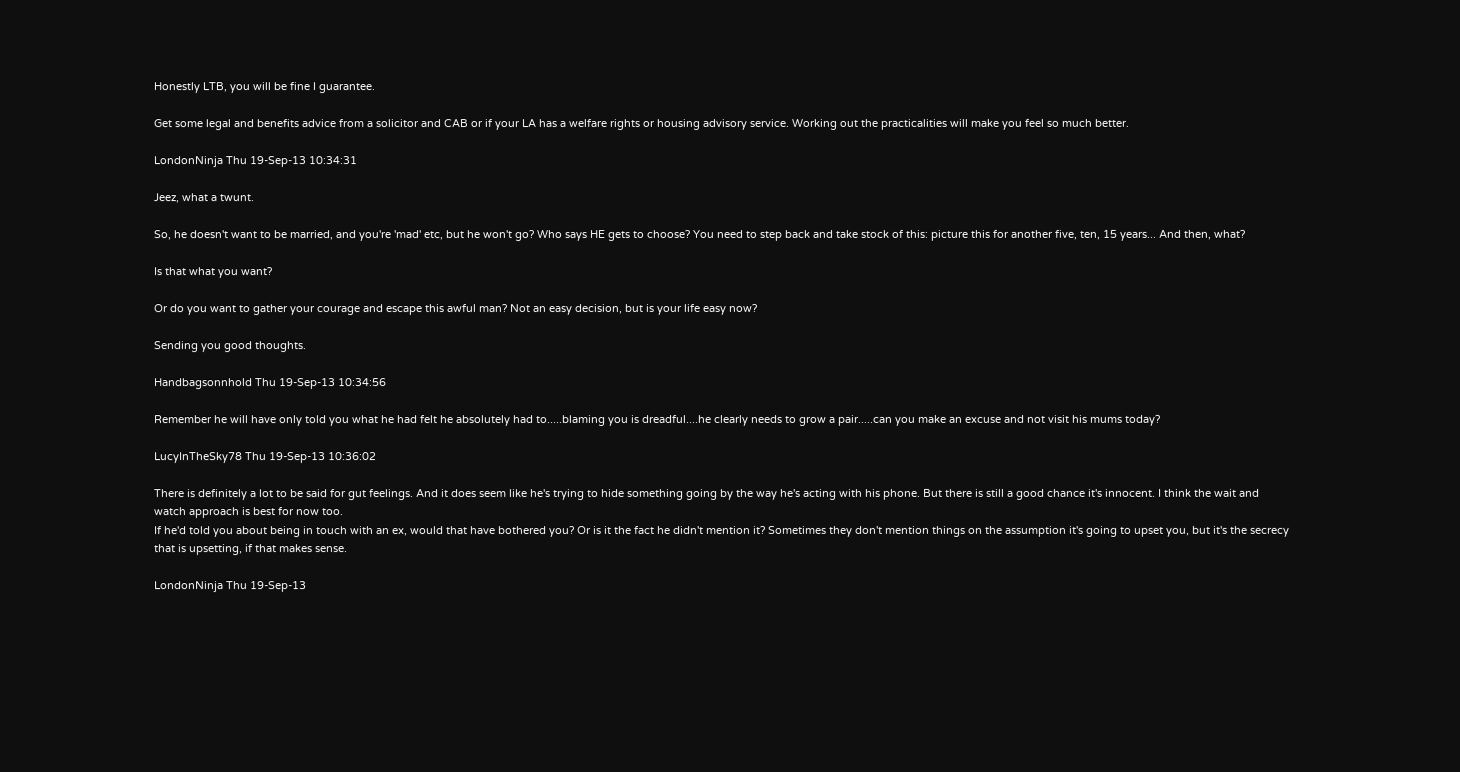Honestly LTB, you will be fine I guarantee.

Get some legal and benefits advice from a solicitor and CAB or if your LA has a welfare rights or housing advisory service. Working out the practicalities will make you feel so much better.

LondonNinja Thu 19-Sep-13 10:34:31

Jeez, what a twunt.

So, he doesn't want to be married, and you're 'mad' etc, but he won't go? Who says HE gets to choose? You need to step back and take stock of this: picture this for another five, ten, 15 years... And then, what?

Is that what you want?

Or do you want to gather your courage and escape this awful man? Not an easy decision, but is your life easy now?

Sending you good thoughts.

Handbagsonnhold Thu 19-Sep-13 10:34:56

Remember he will have only told you what he had felt he absolutely had to.....blaming you is dreadful....he clearly needs to grow a pair.....can you make an excuse and not visit his mums today?

LucyInTheSky78 Thu 19-Sep-13 10:36:02

There is definitely a lot to be said for gut feelings. And it does seem like he's trying to hide something going by the way he's acting with his phone. But there is still a good chance it's innocent. I think the wait and watch approach is best for now too.
If he'd told you about being in touch with an ex, would that have bothered you? Or is it the fact he didn't mention it? Sometimes they don't mention things on the assumption it's going to upset you, but it's the secrecy that is upsetting, if that makes sense.

LondonNinja Thu 19-Sep-13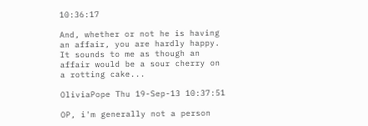10:36:17

And, whether or not he is having an affair, you are hardly happy. It sounds to me as though an affair would be a sour cherry on a rotting cake...

OliviaPope Thu 19-Sep-13 10:37:51

OP, i'm generally not a person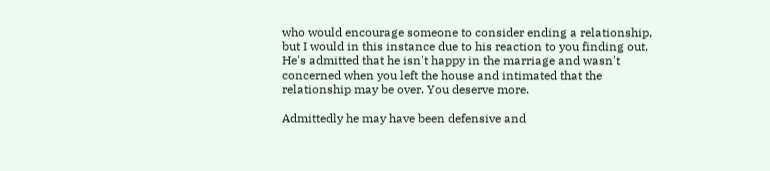who would encourage someone to consider ending a relationship, but I would in this instance due to his reaction to you finding out. He's admitted that he isn't happy in the marriage and wasn't concerned when you left the house and intimated that the relationship may be over. You deserve more.

Admittedly he may have been defensive and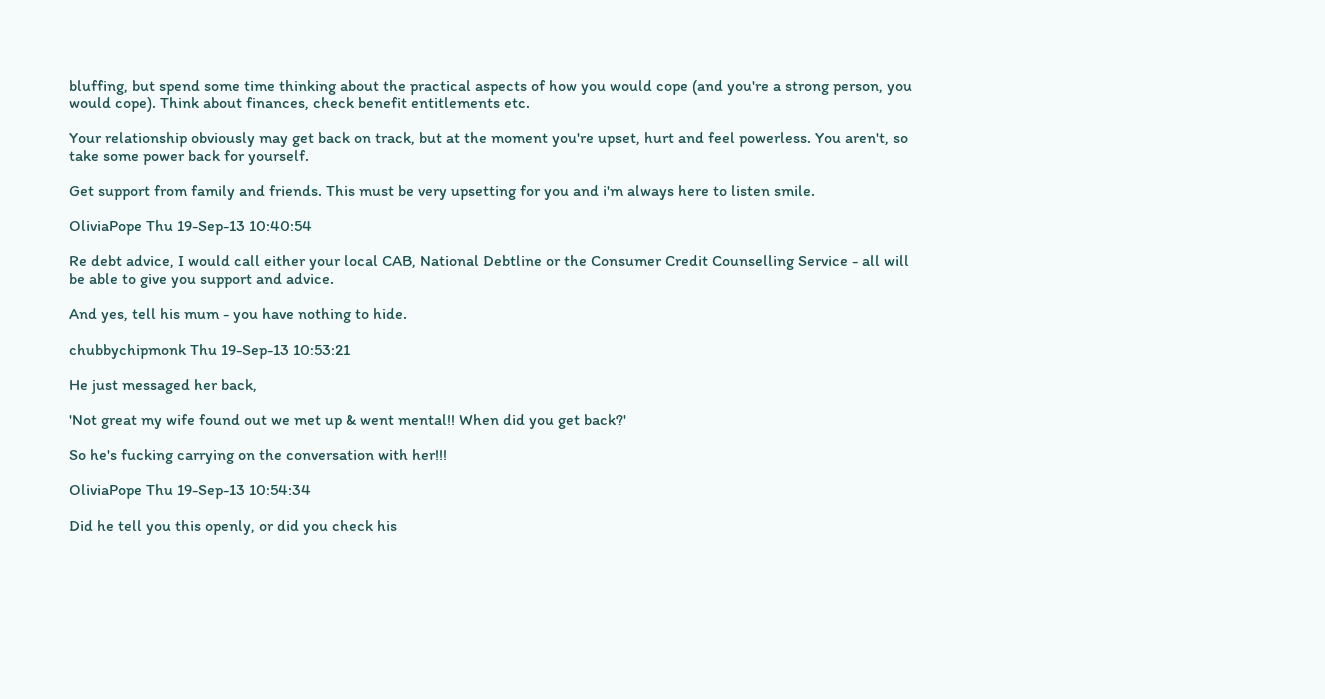bluffing, but spend some time thinking about the practical aspects of how you would cope (and you're a strong person, you would cope). Think about finances, check benefit entitlements etc.

Your relationship obviously may get back on track, but at the moment you're upset, hurt and feel powerless. You aren't, so take some power back for yourself.

Get support from family and friends. This must be very upsetting for you and i'm always here to listen smile.

OliviaPope Thu 19-Sep-13 10:40:54

Re debt advice, I would call either your local CAB, National Debtline or the Consumer Credit Counselling Service - all will be able to give you support and advice.

And yes, tell his mum - you have nothing to hide.

chubbychipmonk Thu 19-Sep-13 10:53:21

He just messaged her back,

'Not great my wife found out we met up & went mental!! When did you get back?'

So he's fucking carrying on the conversation with her!!!

OliviaPope Thu 19-Sep-13 10:54:34

Did he tell you this openly, or did you check his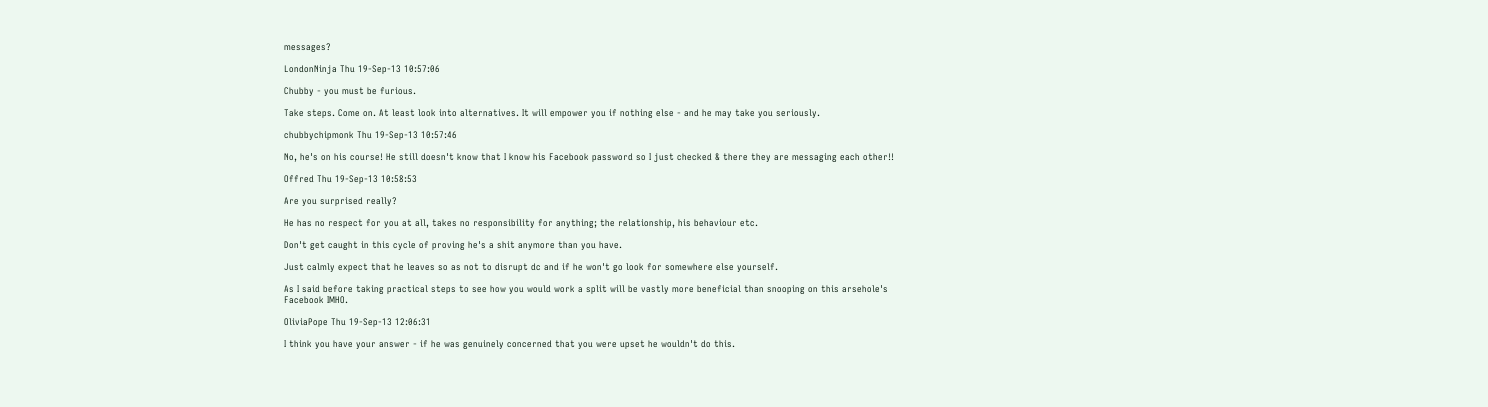messages?

LondonNinja Thu 19-Sep-13 10:57:06

Chubby - you must be furious.

Take steps. Come on. At least look into alternatives. It will empower you if nothing else - and he may take you seriously.

chubbychipmonk Thu 19-Sep-13 10:57:46

No, he's on his course! He still doesn't know that I know his Facebook password so I just checked & there they are messaging each other!!

Offred Thu 19-Sep-13 10:58:53

Are you surprised really?

He has no respect for you at all, takes no responsibility for anything; the relationship, his behaviour etc.

Don't get caught in this cycle of proving he's a shit anymore than you have.

Just calmly expect that he leaves so as not to disrupt dc and if he won't go look for somewhere else yourself.

As I said before taking practical steps to see how you would work a split will be vastly more beneficial than snooping on this arsehole's Facebook IMHO.

OliviaPope Thu 19-Sep-13 12:06:31

I think you have your answer - if he was genuinely concerned that you were upset he wouldn't do this.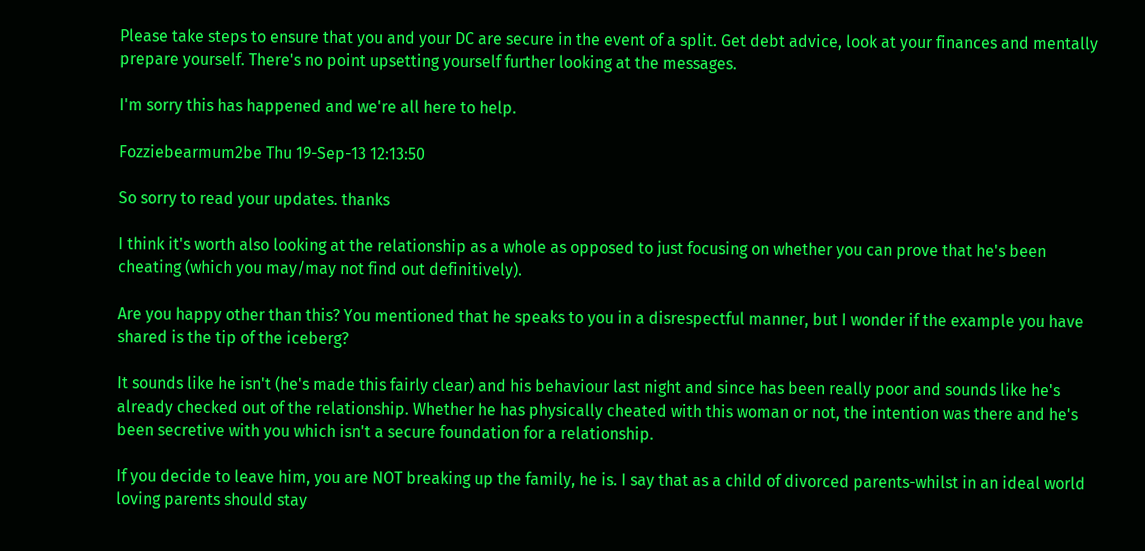Please take steps to ensure that you and your DC are secure in the event of a split. Get debt advice, look at your finances and mentally prepare yourself. There's no point upsetting yourself further looking at the messages.

I'm sorry this has happened and we're all here to help.

Fozziebearmum2be Thu 19-Sep-13 12:13:50

So sorry to read your updates. thanks

I think it's worth also looking at the relationship as a whole as opposed to just focusing on whether you can prove that he's been cheating (which you may/may not find out definitively).

Are you happy other than this? You mentioned that he speaks to you in a disrespectful manner, but I wonder if the example you have shared is the tip of the iceberg?

It sounds like he isn't (he's made this fairly clear) and his behaviour last night and since has been really poor and sounds like he's already checked out of the relationship. Whether he has physically cheated with this woman or not, the intention was there and he's been secretive with you which isn't a secure foundation for a relationship.

If you decide to leave him, you are NOT breaking up the family, he is. I say that as a child of divorced parents-whilst in an ideal world loving parents should stay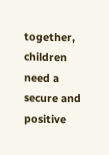together, children need a secure and positive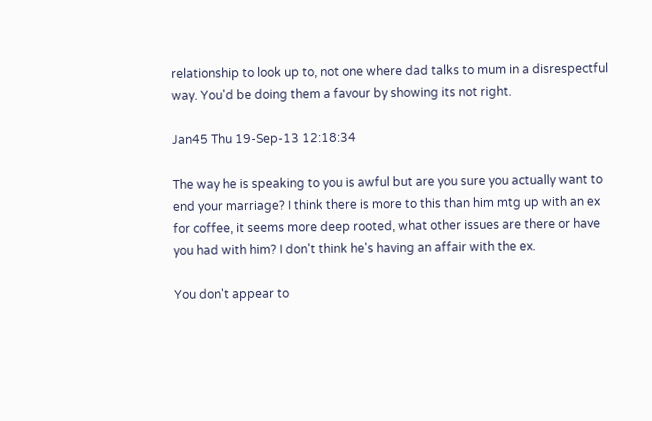relationship to look up to, not one where dad talks to mum in a disrespectful way. You'd be doing them a favour by showing its not right.

Jan45 Thu 19-Sep-13 12:18:34

The way he is speaking to you is awful but are you sure you actually want to end your marriage? I think there is more to this than him mtg up with an ex for coffee, it seems more deep rooted, what other issues are there or have you had with him? I don't think he's having an affair with the ex.

You don't appear to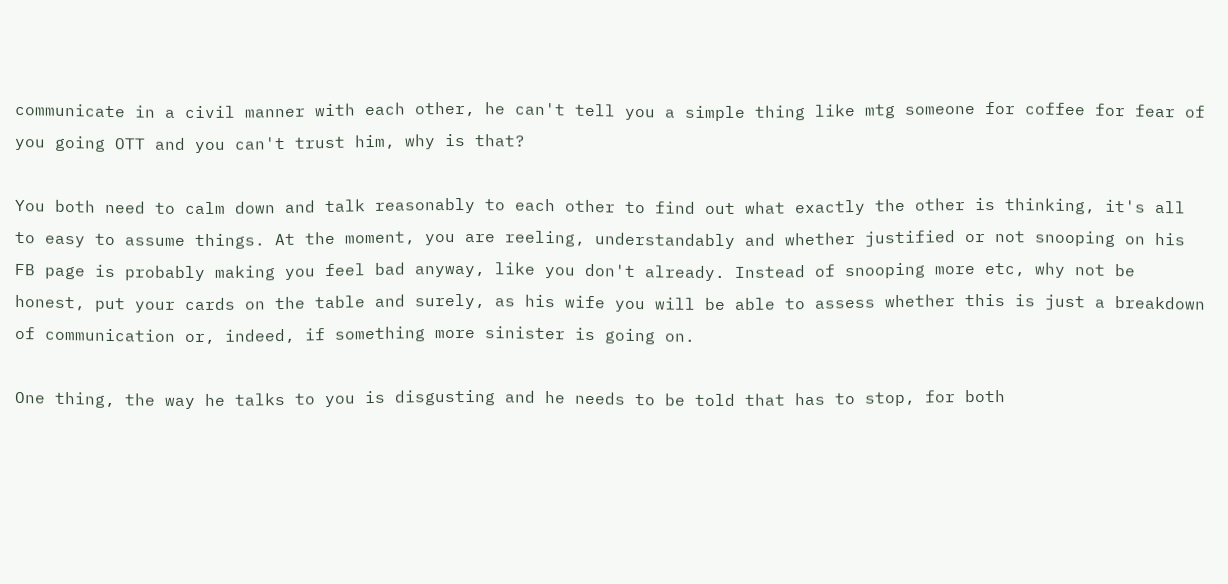communicate in a civil manner with each other, he can't tell you a simple thing like mtg someone for coffee for fear of you going OTT and you can't trust him, why is that?

You both need to calm down and talk reasonably to each other to find out what exactly the other is thinking, it's all to easy to assume things. At the moment, you are reeling, understandably and whether justified or not snooping on his FB page is probably making you feel bad anyway, like you don't already. Instead of snooping more etc, why not be honest, put your cards on the table and surely, as his wife you will be able to assess whether this is just a breakdown of communication or, indeed, if something more sinister is going on.

One thing, the way he talks to you is disgusting and he needs to be told that has to stop, for both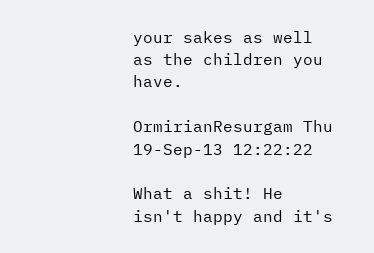your sakes as well as the children you have.

OrmirianResurgam Thu 19-Sep-13 12:22:22

What a shit! He isn't happy and it's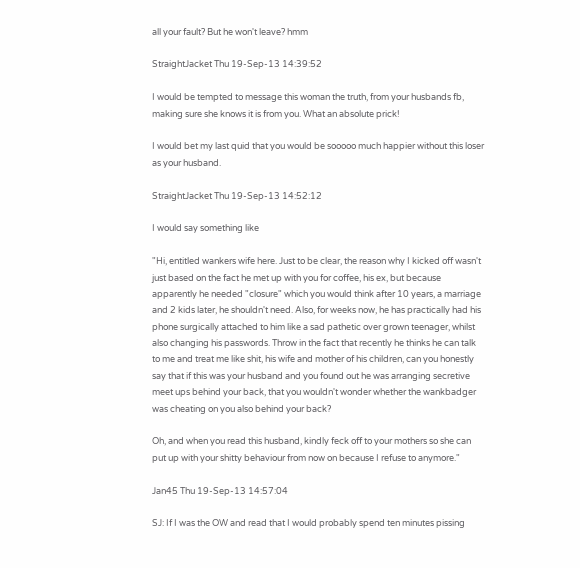all your fault? But he won't leave? hmm

StraightJacket Thu 19-Sep-13 14:39:52

I would be tempted to message this woman the truth, from your husbands fb, making sure she knows it is from you. What an absolute prick!

I would bet my last quid that you would be sooooo much happier without this loser as your husband.

StraightJacket Thu 19-Sep-13 14:52:12

I would say something like

"Hi, entitled wankers wife here. Just to be clear, the reason why I kicked off wasn't just based on the fact he met up with you for coffee, his ex, but because apparently he needed "closure" which you would think after 10 years, a marriage and 2 kids later, he shouldn't need. Also, for weeks now, he has practically had his phone surgically attached to him like a sad pathetic over grown teenager, whilst also changing his passwords. Throw in the fact that recently he thinks he can talk to me and treat me like shit, his wife and mother of his children, can you honestly say that if this was your husband and you found out he was arranging secretive meet ups behind your back, that you wouldn't wonder whether the wankbadger was cheating on you also behind your back?

Oh, and when you read this husband, kindly feck off to your mothers so she can put up with your shitty behaviour from now on because I refuse to anymore."

Jan45 Thu 19-Sep-13 14:57:04

SJ: If I was the OW and read that I would probably spend ten minutes pissing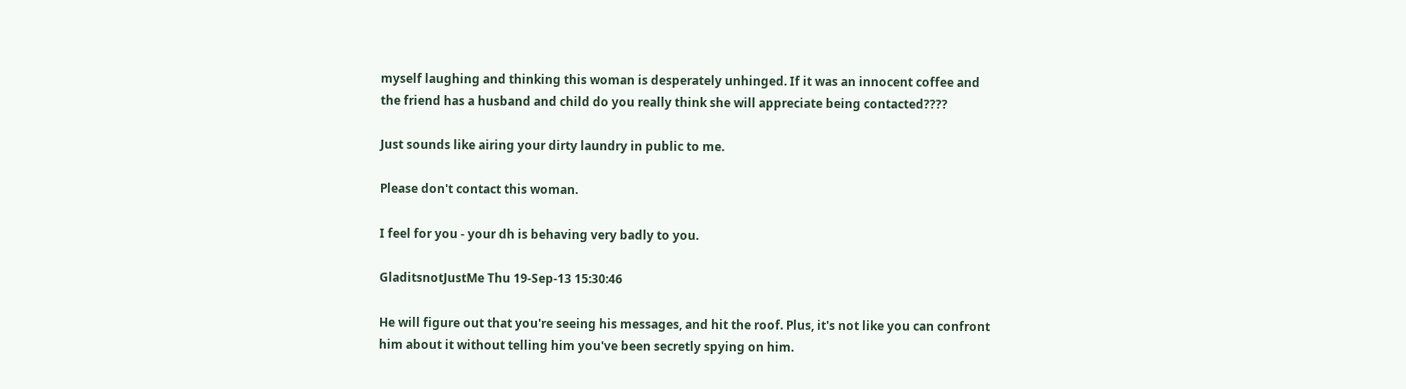myself laughing and thinking this woman is desperately unhinged. If it was an innocent coffee and the friend has a husband and child do you really think she will appreciate being contacted????

Just sounds like airing your dirty laundry in public to me.

Please don't contact this woman.

I feel for you - your dh is behaving very badly to you.

GladitsnotJustMe Thu 19-Sep-13 15:30:46

He will figure out that you're seeing his messages, and hit the roof. Plus, it's not like you can confront him about it without telling him you've been secretly spying on him.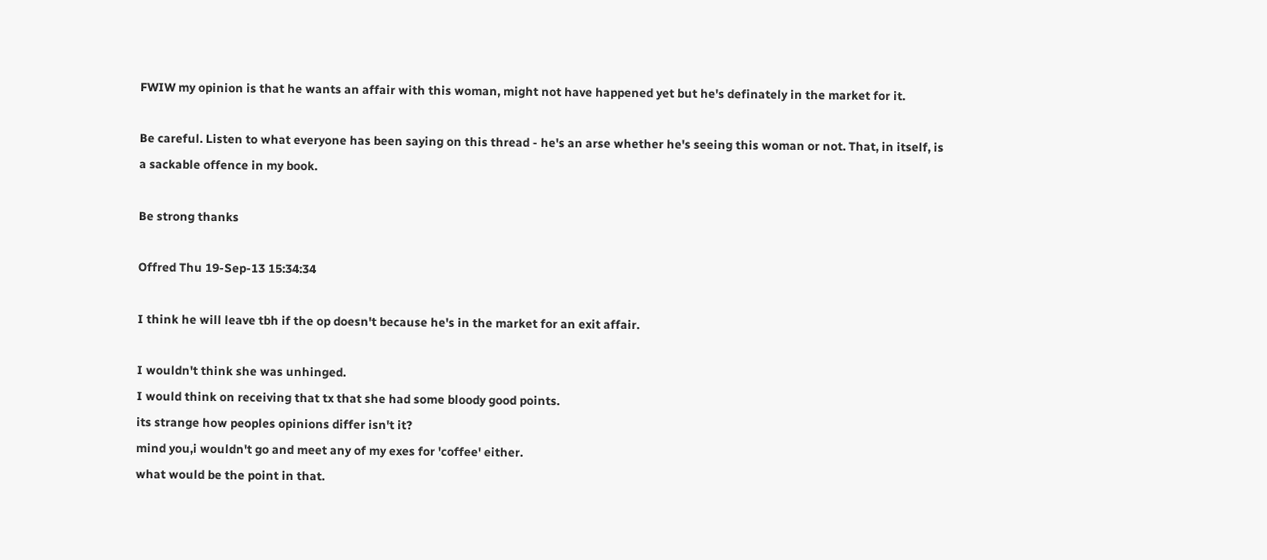FWIW my opinion is that he wants an affair with this woman, might not have happened yet but he's definately in the market for it.

Be careful. Listen to what everyone has been saying on this thread - he's an arse whether he's seeing this woman or not. That, in itself, is a sackable offence in my book.

Be strong thanks

Offred Thu 19-Sep-13 15:34:34

I think he will leave tbh if the op doesn't because he's in the market for an exit affair.

I wouldn't think she was unhinged.
I would think on receiving that tx that she had some bloody good points.
its strange how peoples opinions differ isn't it?
mind you,i wouldn't go and meet any of my exes for 'coffee' either.
what would be the point in that.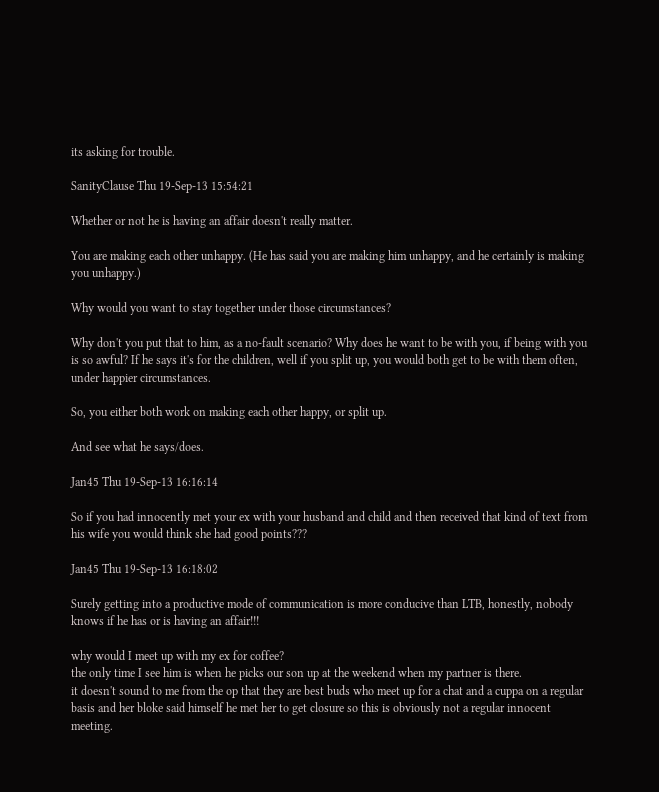its asking for trouble.

SanityClause Thu 19-Sep-13 15:54:21

Whether or not he is having an affair doesn't really matter.

You are making each other unhappy. (He has said you are making him unhappy, and he certainly is making you unhappy.)

Why would you want to stay together under those circumstances?

Why don't you put that to him, as a no-fault scenario? Why does he want to be with you, if being with you is so awful? If he says it's for the children, well if you split up, you would both get to be with them often, under happier circumstances.

So, you either both work on making each other happy, or split up.

And see what he says/does.

Jan45 Thu 19-Sep-13 16:16:14

So if you had innocently met your ex with your husband and child and then received that kind of text from his wife you would think she had good points???

Jan45 Thu 19-Sep-13 16:18:02

Surely getting into a productive mode of communication is more conducive than LTB, honestly, nobody knows if he has or is having an affair!!!

why would I meet up with my ex for coffee?
the only time I see him is when he picks our son up at the weekend when my partner is there.
it doesn't sound to me from the op that they are best buds who meet up for a chat and a cuppa on a regular basis and her bloke said himself he met her to get closure so this is obviously not a regular innocent meeting.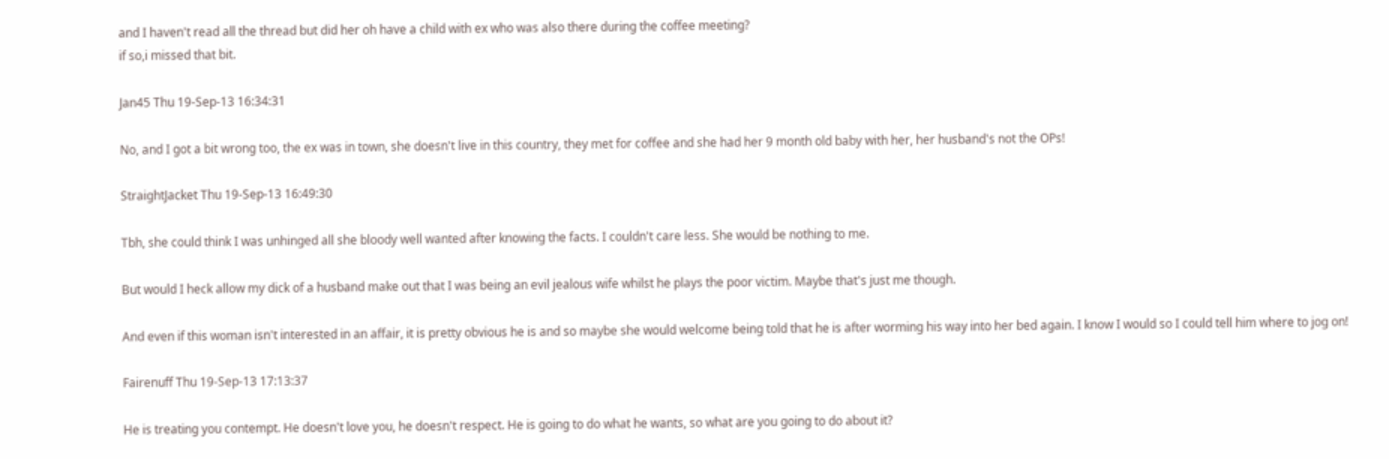and I haven't read all the thread but did her oh have a child with ex who was also there during the coffee meeting?
if so,i missed that bit.

Jan45 Thu 19-Sep-13 16:34:31

No, and I got a bit wrong too, the ex was in town, she doesn't live in this country, they met for coffee and she had her 9 month old baby with her, her husband's not the OPs!

StraightJacket Thu 19-Sep-13 16:49:30

Tbh, she could think I was unhinged all she bloody well wanted after knowing the facts. I couldn't care less. She would be nothing to me.

But would I heck allow my dick of a husband make out that I was being an evil jealous wife whilst he plays the poor victim. Maybe that's just me though.

And even if this woman isn't interested in an affair, it is pretty obvious he is and so maybe she would welcome being told that he is after worming his way into her bed again. I know I would so I could tell him where to jog on!

Fairenuff Thu 19-Sep-13 17:13:37

He is treating you contempt. He doesn't love you, he doesn't respect. He is going to do what he wants, so what are you going to do about it?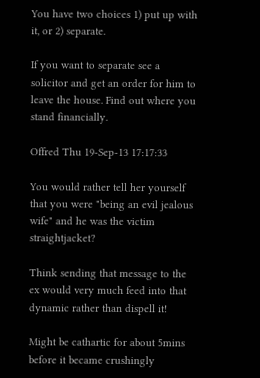You have two choices 1) put up with it, or 2) separate.

If you want to separate see a solicitor and get an order for him to leave the house. Find out where you stand financially.

Offred Thu 19-Sep-13 17:17:33

You would rather tell her yourself that you were "being an evil jealous wife" and he was the victim straightjacket?

Think sending that message to the ex would very much feed into that dynamic rather than dispell it!

Might be cathartic for about 5mins before it became crushingly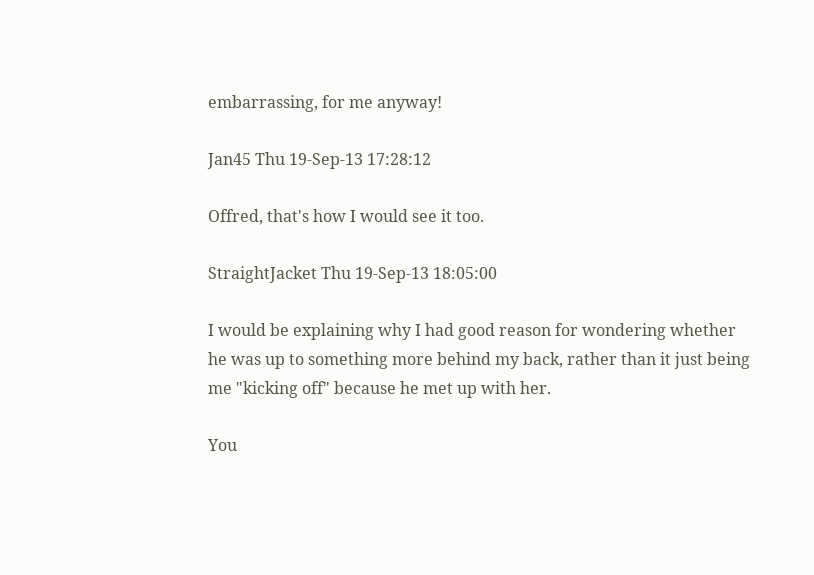embarrassing, for me anyway!

Jan45 Thu 19-Sep-13 17:28:12

Offred, that's how I would see it too.

StraightJacket Thu 19-Sep-13 18:05:00

I would be explaining why I had good reason for wondering whether he was up to something more behind my back, rather than it just being me "kicking off" because he met up with her.

You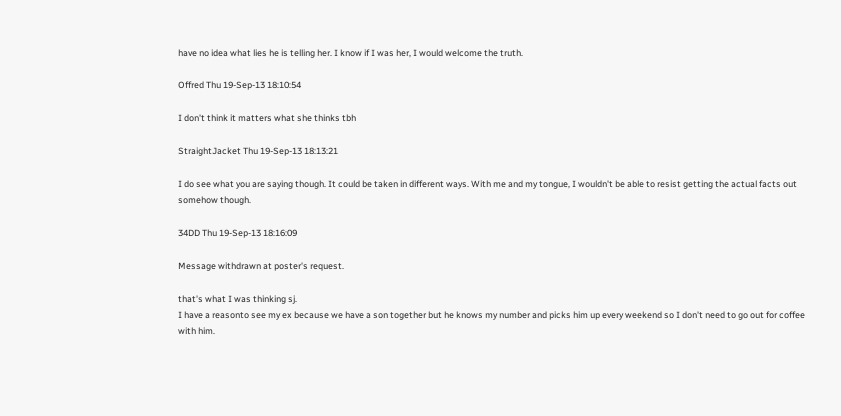have no idea what lies he is telling her. I know if I was her, I would welcome the truth.

Offred Thu 19-Sep-13 18:10:54

I don't think it matters what she thinks tbh

StraightJacket Thu 19-Sep-13 18:13:21

I do see what you are saying though. It could be taken in different ways. With me and my tongue, I wouldn't be able to resist getting the actual facts out somehow though.

34DD Thu 19-Sep-13 18:16:09

Message withdrawn at poster's request.

that's what I was thinking sj.
I have a reasonto see my ex because we have a son together but he knows my number and picks him up every weekend so I don't need to go out for coffee with him.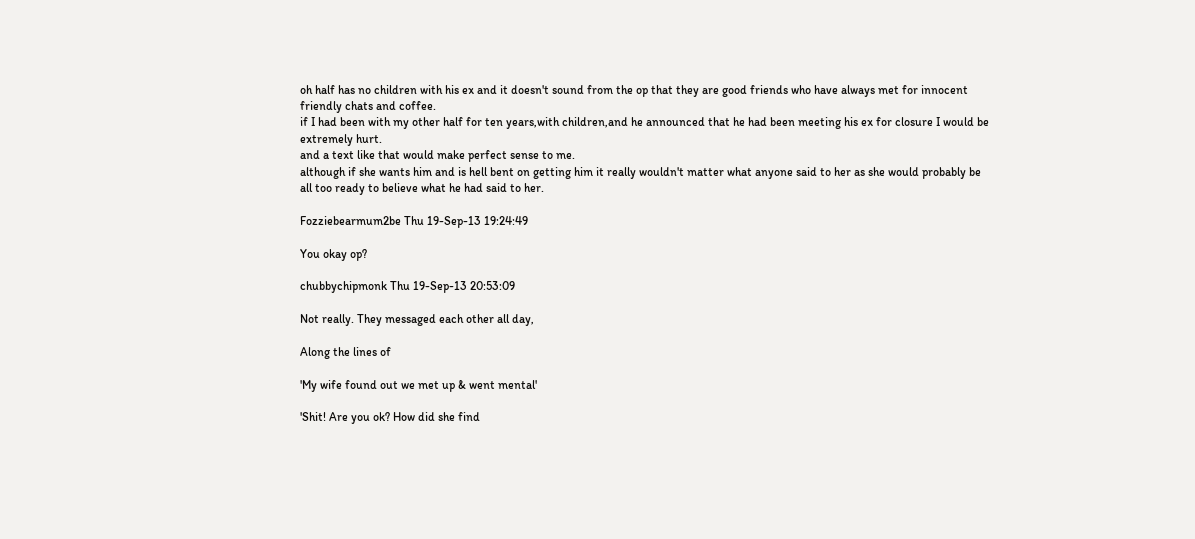oh half has no children with his ex and it doesn't sound from the op that they are good friends who have always met for innocent friendly chats and coffee.
if I had been with my other half for ten years,with children,and he announced that he had been meeting his ex for closure I would be extremely hurt.
and a text like that would make perfect sense to me.
although if she wants him and is hell bent on getting him it really wouldn't matter what anyone said to her as she would probably be all too ready to believe what he had said to her.

Fozziebearmum2be Thu 19-Sep-13 19:24:49

You okay op?

chubbychipmonk Thu 19-Sep-13 20:53:09

Not really. They messaged each other all day,

Along the lines of

'My wife found out we met up & went mental'

'Shit! Are you ok? How did she find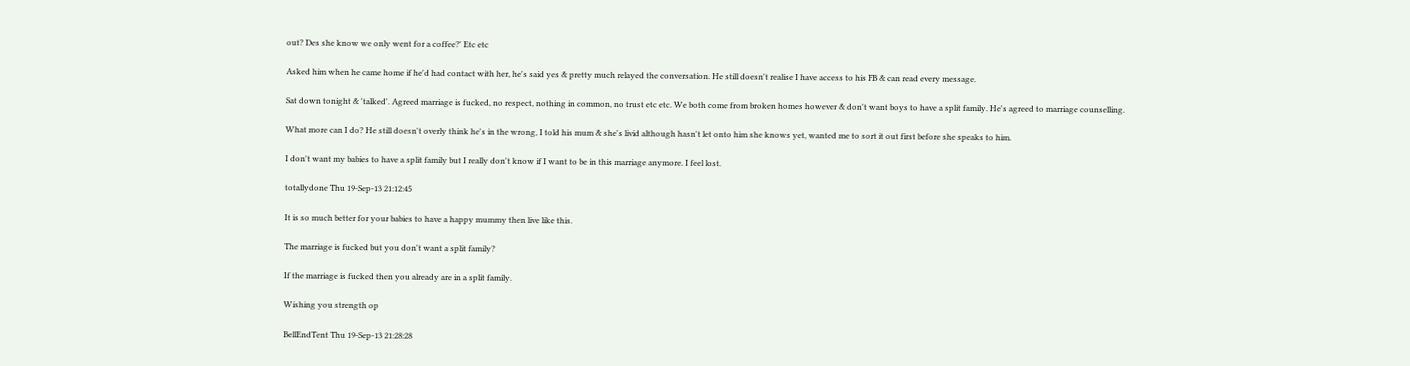out? Des she know we only went for a coffee?' Etc etc

Asked him when he came home if he'd had contact with her, he's said yes & pretty much relayed the conversation. He still doesn't realise I have access to his FB & can read every message.

Sat down tonight & 'talked'. Agreed marriage is fucked, no respect, nothing in common, no trust etc etc. We both come from broken homes however & don't want boys to have a split family. He's agreed to marriage counselling.

What more can I do? He still doesn't overly think he's in the wrong, I told his mum & she's livid although hasn't let onto him she knows yet, wanted me to sort it out first before she speaks to him.

I don't want my babies to have a split family but I really don't know if I want to be in this marriage anymore. I feel lost.

totallydone Thu 19-Sep-13 21:12:45

It is so much better for your babies to have a happy mummy then live like this.

The marriage is fucked but you don't want a split family?

If the marriage is fucked then you already are in a split family.

Wishing you strength op

BellEndTent Thu 19-Sep-13 21:28:28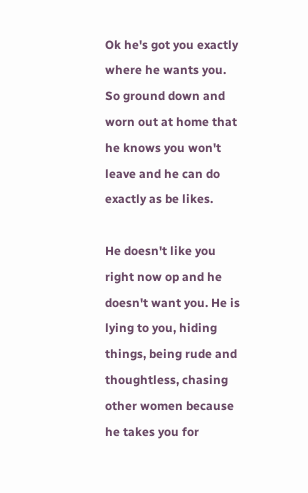Ok he's got you exactly where he wants you. So ground down and worn out at home that he knows you won't leave and he can do exactly as be likes.

He doesn't like you right now op and he doesn't want you. He is lying to you, hiding things, being rude and thoughtless, chasing other women because he takes you for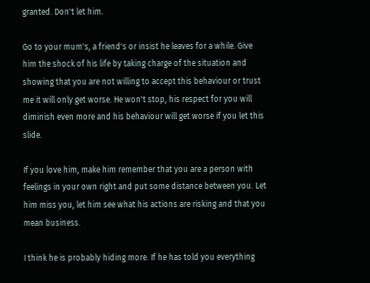granted. Don't let him.

Go to your mum's, a friend's or insist he leaves for a while. Give him the shock of his life by taking charge of the situation and showing that you are not willing to accept this behaviour or trust me it will only get worse. He won't stop, his respect for you will diminish even more and his behaviour will get worse if you let this slide.

If you love him, make him remember that you are a person with feelings in your own right and put some distance between you. Let him miss you, let him see what his actions are risking and that you mean business.

I think he is probably hiding more. If he has told you everything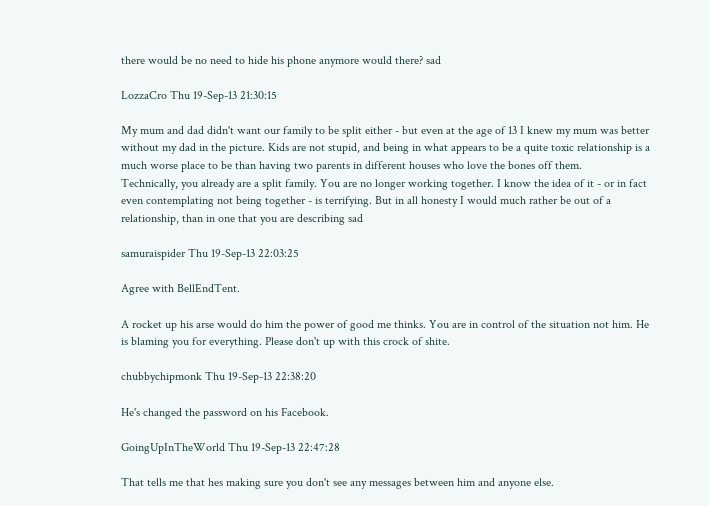there would be no need to hide his phone anymore would there? sad

LozzaCro Thu 19-Sep-13 21:30:15

My mum and dad didn't want our family to be split either - but even at the age of 13 I knew my mum was better without my dad in the picture. Kids are not stupid, and being in what appears to be a quite toxic relationship is a much worse place to be than having two parents in different houses who love the bones off them.
Technically, you already are a split family. You are no longer working together. I know the idea of it - or in fact even contemplating not being together - is terrifying. But in all honesty I would much rather be out of a relationship, than in one that you are describing sad

samuraispider Thu 19-Sep-13 22:03:25

Agree with BellEndTent.

A rocket up his arse would do him the power of good me thinks. You are in control of the situation not him. He is blaming you for everything. Please don't up with this crock of shite.

chubbychipmonk Thu 19-Sep-13 22:38:20

He's changed the password on his Facebook.

GoingUpInTheWorld Thu 19-Sep-13 22:47:28

That tells me that hes making sure you don't see any messages between him and anyone else.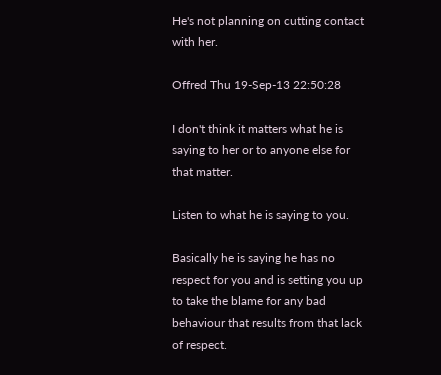He's not planning on cutting contact with her.

Offred Thu 19-Sep-13 22:50:28

I don't think it matters what he is saying to her or to anyone else for that matter.

Listen to what he is saying to you.

Basically he is saying he has no respect for you and is setting you up to take the blame for any bad behaviour that results from that lack of respect.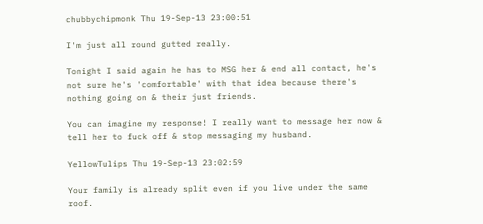chubbychipmonk Thu 19-Sep-13 23:00:51

I'm just all round gutted really.

Tonight I said again he has to MSG her & end all contact, he's not sure he's 'comfortable' with that idea because there's nothing going on & their just friends.

You can imagine my response! I really want to message her now & tell her to fuck off & stop messaging my husband.

YellowTulips Thu 19-Sep-13 23:02:59

Your family is already split even if you live under the same roof.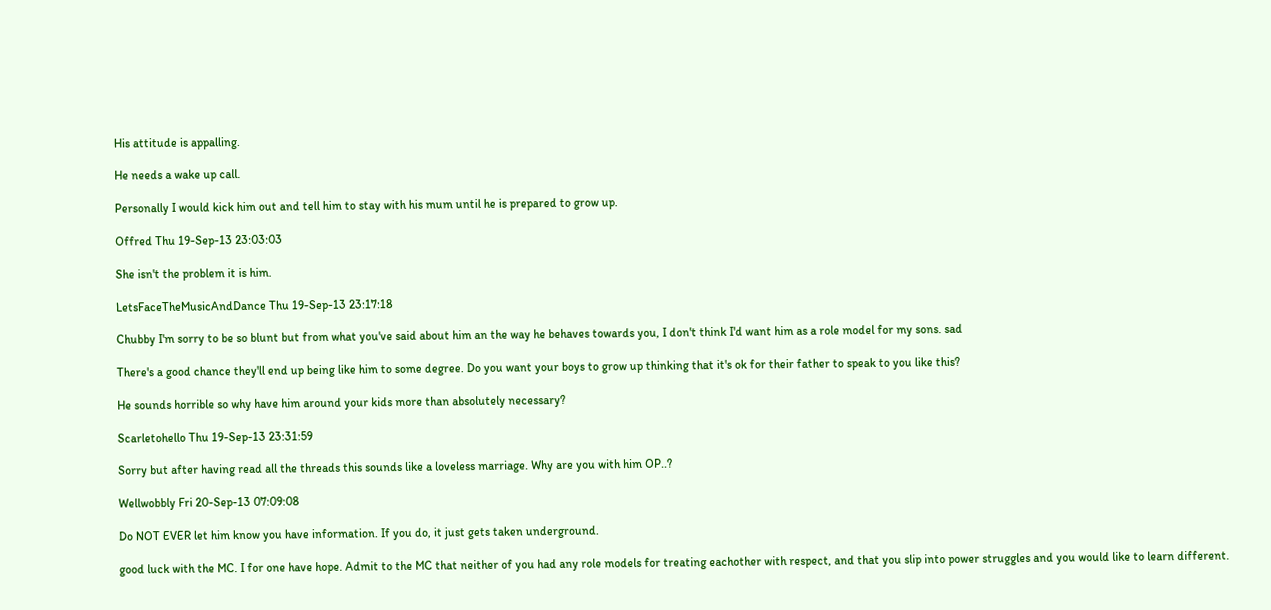His attitude is appalling.

He needs a wake up call.

Personally I would kick him out and tell him to stay with his mum until he is prepared to grow up.

Offred Thu 19-Sep-13 23:03:03

She isn't the problem it is him.

LetsFaceTheMusicAndDance Thu 19-Sep-13 23:17:18

Chubby I'm sorry to be so blunt but from what you've said about him an the way he behaves towards you, I don't think I'd want him as a role model for my sons. sad

There's a good chance they'll end up being like him to some degree. Do you want your boys to grow up thinking that it's ok for their father to speak to you like this?

He sounds horrible so why have him around your kids more than absolutely necessary?

Scarletohello Thu 19-Sep-13 23:31:59

Sorry but after having read all the threads this sounds like a loveless marriage. Why are you with him OP..?

Wellwobbly Fri 20-Sep-13 07:09:08

Do NOT EVER let him know you have information. If you do, it just gets taken underground.

good luck with the MC. I for one have hope. Admit to the MC that neither of you had any role models for treating eachother with respect, and that you slip into power struggles and you would like to learn different.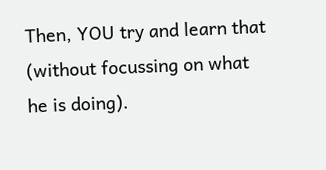Then, YOU try and learn that (without focussing on what he is doing).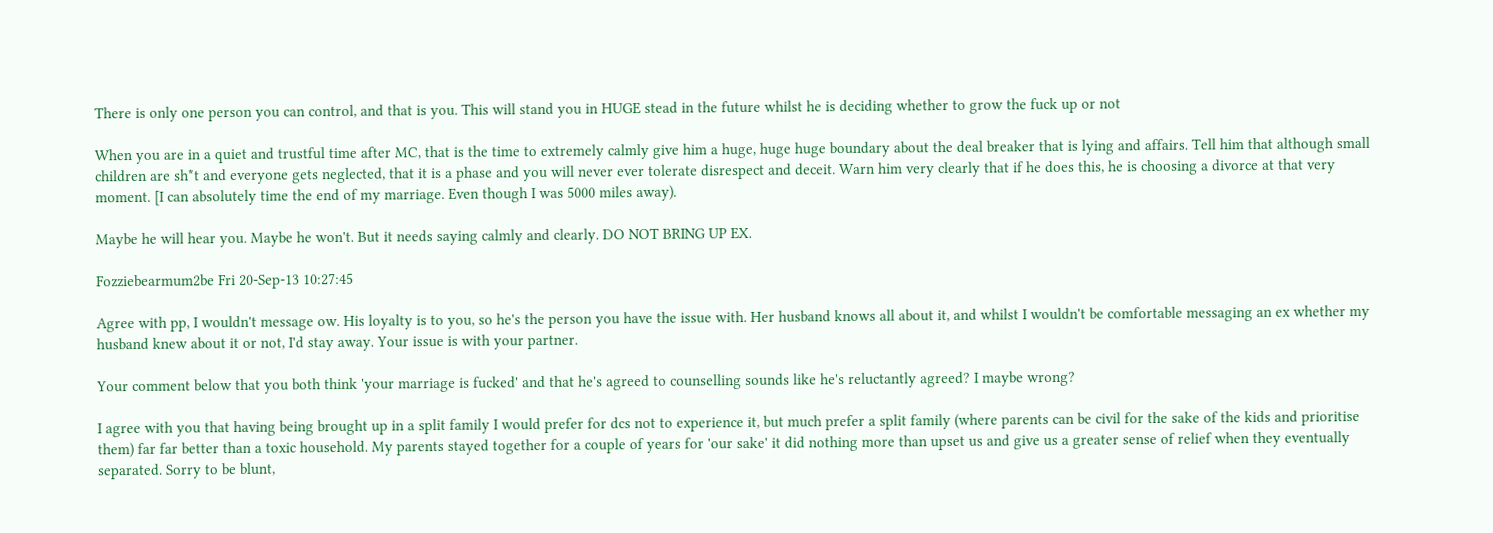There is only one person you can control, and that is you. This will stand you in HUGE stead in the future whilst he is deciding whether to grow the fuck up or not

When you are in a quiet and trustful time after MC, that is the time to extremely calmly give him a huge, huge huge boundary about the deal breaker that is lying and affairs. Tell him that although small children are sh*t and everyone gets neglected, that it is a phase and you will never ever tolerate disrespect and deceit. Warn him very clearly that if he does this, he is choosing a divorce at that very moment. [I can absolutely time the end of my marriage. Even though I was 5000 miles away).

Maybe he will hear you. Maybe he won't. But it needs saying calmly and clearly. DO NOT BRING UP EX.

Fozziebearmum2be Fri 20-Sep-13 10:27:45

Agree with pp, I wouldn't message ow. His loyalty is to you, so he's the person you have the issue with. Her husband knows all about it, and whilst I wouldn't be comfortable messaging an ex whether my husband knew about it or not, I'd stay away. Your issue is with your partner.

Your comment below that you both think 'your marriage is fucked' and that he's agreed to counselling sounds like he's reluctantly agreed? I maybe wrong?

I agree with you that having being brought up in a split family I would prefer for dcs not to experience it, but much prefer a split family (where parents can be civil for the sake of the kids and prioritise them) far far better than a toxic household. My parents stayed together for a couple of years for 'our sake' it did nothing more than upset us and give us a greater sense of relief when they eventually separated. Sorry to be blunt,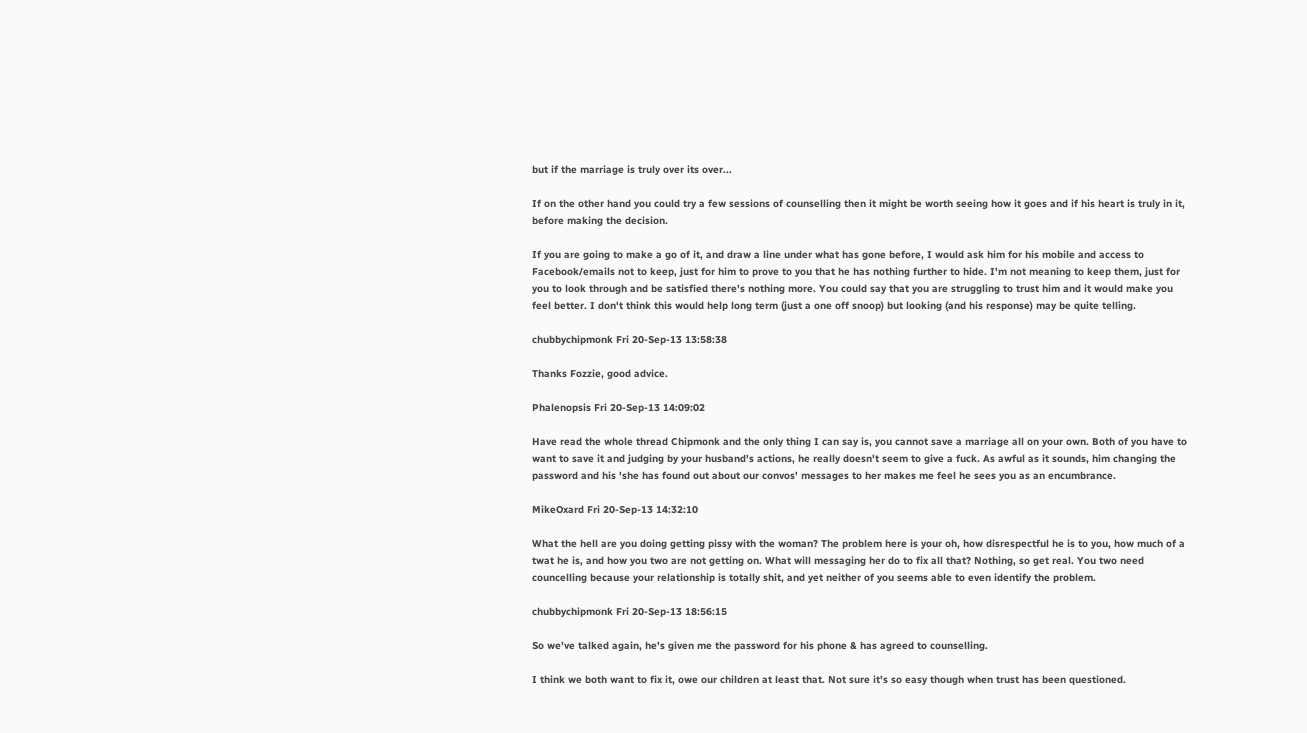but if the marriage is truly over its over...

If on the other hand you could try a few sessions of counselling then it might be worth seeing how it goes and if his heart is truly in it, before making the decision.

If you are going to make a go of it, and draw a line under what has gone before, I would ask him for his mobile and access to Facebook/emails not to keep, just for him to prove to you that he has nothing further to hide. I'm not meaning to keep them, just for you to look through and be satisfied there's nothing more. You could say that you are struggling to trust him and it would make you feel better. I don't think this would help long term (just a one off snoop) but looking (and his response) may be quite telling.

chubbychipmonk Fri 20-Sep-13 13:58:38

Thanks Fozzie, good advice.

Phalenopsis Fri 20-Sep-13 14:09:02

Have read the whole thread Chipmonk and the only thing I can say is, you cannot save a marriage all on your own. Both of you have to want to save it and judging by your husband's actions, he really doesn't seem to give a fuck. As awful as it sounds, him changing the password and his 'she has found out about our convos' messages to her makes me feel he sees you as an encumbrance.

MikeOxard Fri 20-Sep-13 14:32:10

What the hell are you doing getting pissy with the woman? The problem here is your oh, how disrespectful he is to you, how much of a twat he is, and how you two are not getting on. What will messaging her do to fix all that? Nothing, so get real. You two need councelling because your relationship is totally shit, and yet neither of you seems able to even identify the problem.

chubbychipmonk Fri 20-Sep-13 18:56:15

So we've talked again, he's given me the password for his phone & has agreed to counselling.

I think we both want to fix it, owe our children at least that. Not sure it's so easy though when trust has been questioned.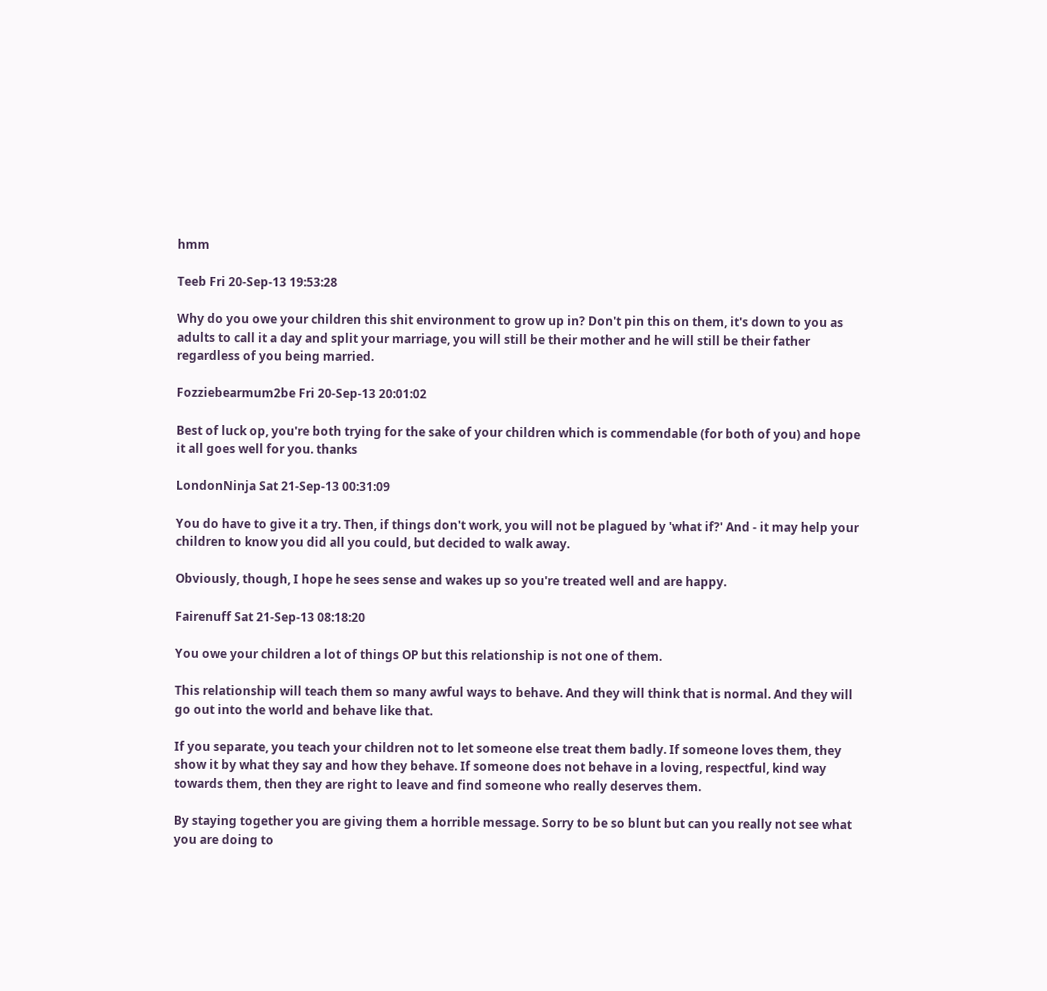hmm

Teeb Fri 20-Sep-13 19:53:28

Why do you owe your children this shit environment to grow up in? Don't pin this on them, it's down to you as adults to call it a day and split your marriage, you will still be their mother and he will still be their father regardless of you being married.

Fozziebearmum2be Fri 20-Sep-13 20:01:02

Best of luck op, you're both trying for the sake of your children which is commendable (for both of you) and hope it all goes well for you. thanks

LondonNinja Sat 21-Sep-13 00:31:09

You do have to give it a try. Then, if things don't work, you will not be plagued by 'what if?' And - it may help your children to know you did all you could, but decided to walk away.

Obviously, though, I hope he sees sense and wakes up so you're treated well and are happy.

Fairenuff Sat 21-Sep-13 08:18:20

You owe your children a lot of things OP but this relationship is not one of them.

This relationship will teach them so many awful ways to behave. And they will think that is normal. And they will go out into the world and behave like that.

If you separate, you teach your children not to let someone else treat them badly. If someone loves them, they show it by what they say and how they behave. If someone does not behave in a loving, respectful, kind way towards them, then they are right to leave and find someone who really deserves them.

By staying together you are giving them a horrible message. Sorry to be so blunt but can you really not see what you are doing to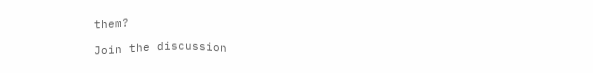them?

Join the discussion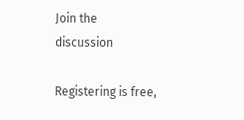Join the discussion

Registering is free,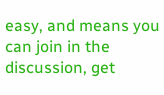easy, and means you can join in the discussion, get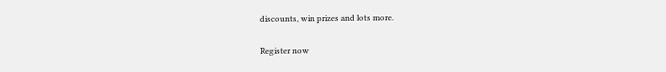discounts, win prizes and lots more.

Register now